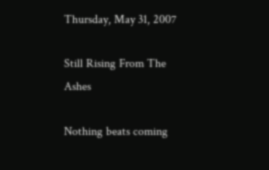Thursday, May 31, 2007

Still Rising From The Ashes

Nothing beats coming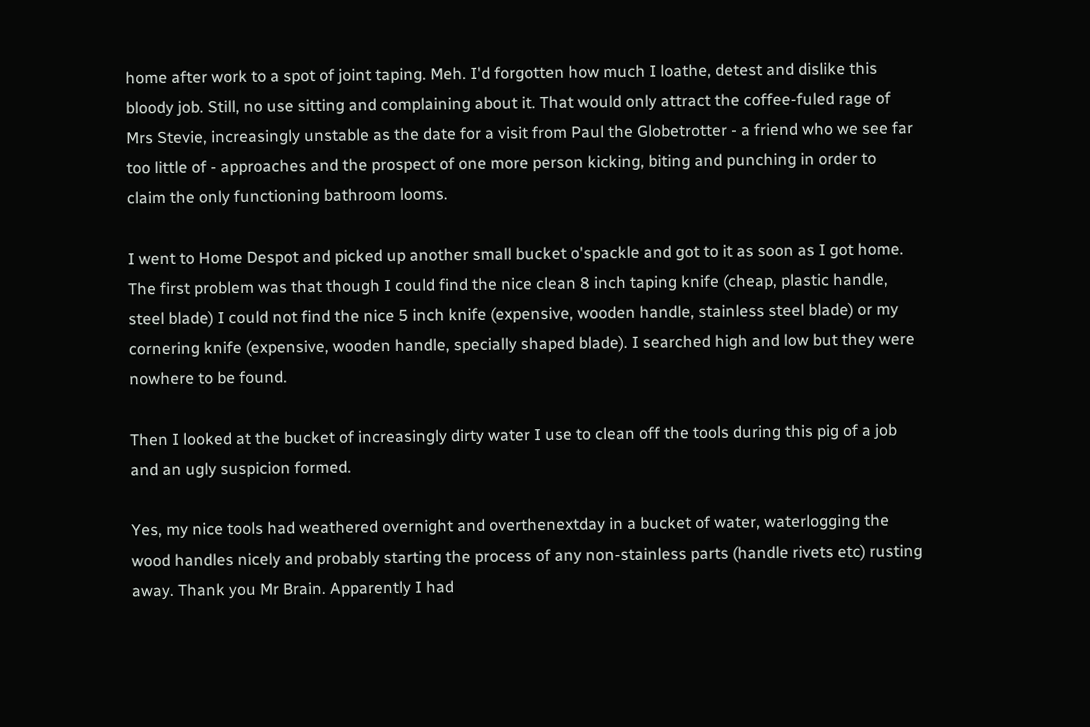home after work to a spot of joint taping. Meh. I'd forgotten how much I loathe, detest and dislike this bloody job. Still, no use sitting and complaining about it. That would only attract the coffee-fuled rage of Mrs Stevie, increasingly unstable as the date for a visit from Paul the Globetrotter - a friend who we see far too little of - approaches and the prospect of one more person kicking, biting and punching in order to claim the only functioning bathroom looms.

I went to Home Despot and picked up another small bucket o'spackle and got to it as soon as I got home. The first problem was that though I could find the nice clean 8 inch taping knife (cheap, plastic handle, steel blade) I could not find the nice 5 inch knife (expensive, wooden handle, stainless steel blade) or my cornering knife (expensive, wooden handle, specially shaped blade). I searched high and low but they were nowhere to be found.

Then I looked at the bucket of increasingly dirty water I use to clean off the tools during this pig of a job and an ugly suspicion formed.

Yes, my nice tools had weathered overnight and overthenextday in a bucket of water, waterlogging the wood handles nicely and probably starting the process of any non-stainless parts (handle rivets etc) rusting away. Thank you Mr Brain. Apparently I had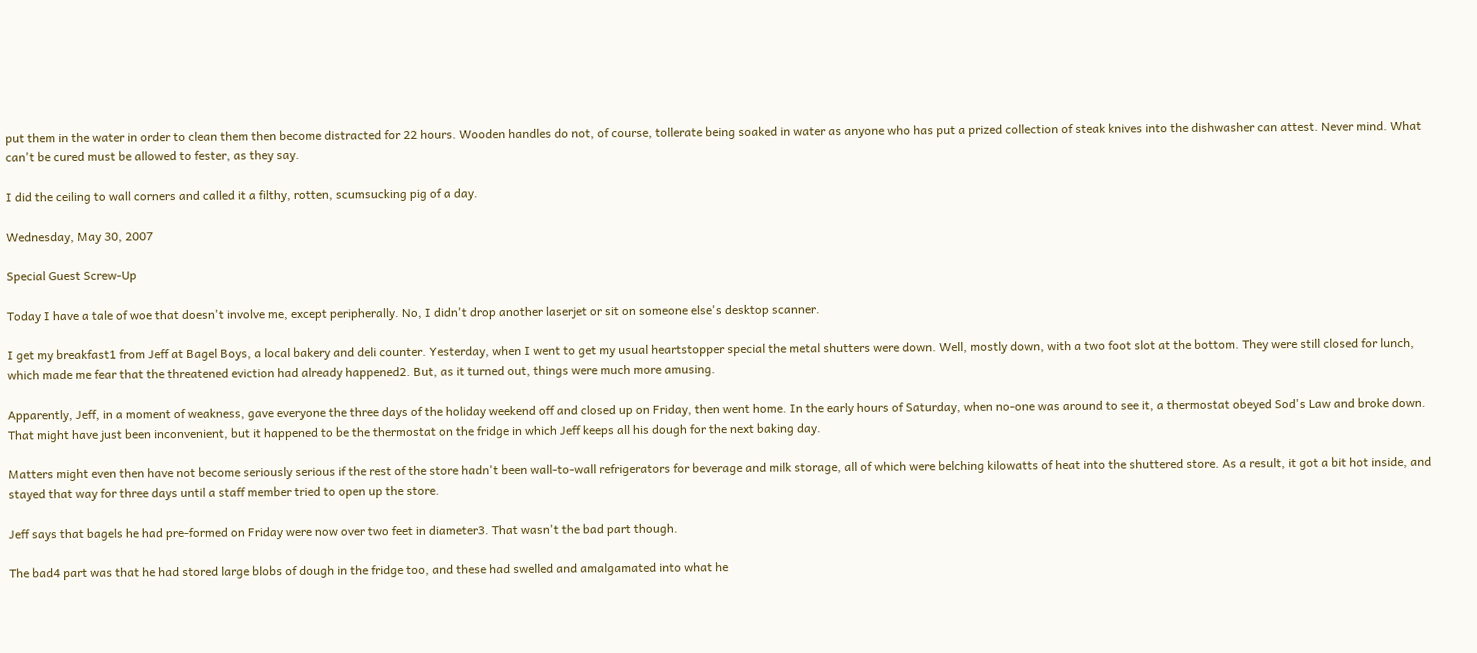put them in the water in order to clean them then become distracted for 22 hours. Wooden handles do not, of course, tollerate being soaked in water as anyone who has put a prized collection of steak knives into the dishwasher can attest. Never mind. What can't be cured must be allowed to fester, as they say.

I did the ceiling to wall corners and called it a filthy, rotten, scumsucking pig of a day.

Wednesday, May 30, 2007

Special Guest Screw-Up

Today I have a tale of woe that doesn't involve me, except peripherally. No, I didn't drop another laserjet or sit on someone else's desktop scanner.

I get my breakfast1 from Jeff at Bagel Boys, a local bakery and deli counter. Yesterday, when I went to get my usual heartstopper special the metal shutters were down. Well, mostly down, with a two foot slot at the bottom. They were still closed for lunch, which made me fear that the threatened eviction had already happened2. But, as it turned out, things were much more amusing.

Apparently, Jeff, in a moment of weakness, gave everyone the three days of the holiday weekend off and closed up on Friday, then went home. In the early hours of Saturday, when no-one was around to see it, a thermostat obeyed Sod's Law and broke down. That might have just been inconvenient, but it happened to be the thermostat on the fridge in which Jeff keeps all his dough for the next baking day.

Matters might even then have not become seriously serious if the rest of the store hadn't been wall-to-wall refrigerators for beverage and milk storage, all of which were belching kilowatts of heat into the shuttered store. As a result, it got a bit hot inside, and stayed that way for three days until a staff member tried to open up the store.

Jeff says that bagels he had pre-formed on Friday were now over two feet in diameter3. That wasn't the bad part though.

The bad4 part was that he had stored large blobs of dough in the fridge too, and these had swelled and amalgamated into what he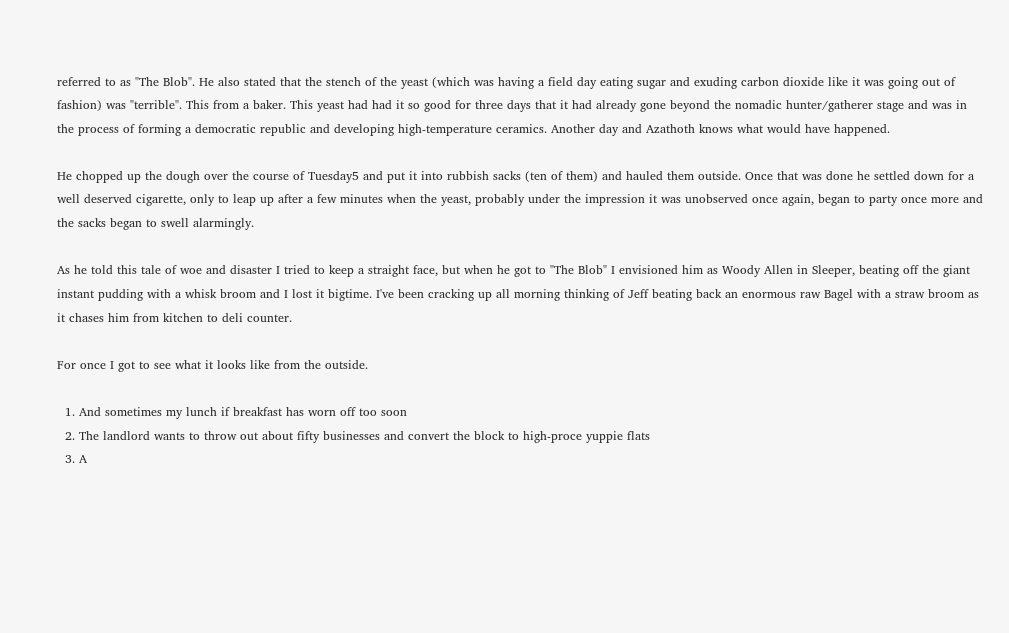referred to as "The Blob". He also stated that the stench of the yeast (which was having a field day eating sugar and exuding carbon dioxide like it was going out of fashion) was "terrible". This from a baker. This yeast had had it so good for three days that it had already gone beyond the nomadic hunter/gatherer stage and was in the process of forming a democratic republic and developing high-temperature ceramics. Another day and Azathoth knows what would have happened.

He chopped up the dough over the course of Tuesday5 and put it into rubbish sacks (ten of them) and hauled them outside. Once that was done he settled down for a well deserved cigarette, only to leap up after a few minutes when the yeast, probably under the impression it was unobserved once again, began to party once more and the sacks began to swell alarmingly.

As he told this tale of woe and disaster I tried to keep a straight face, but when he got to "The Blob" I envisioned him as Woody Allen in Sleeper, beating off the giant instant pudding with a whisk broom and I lost it bigtime. I've been cracking up all morning thinking of Jeff beating back an enormous raw Bagel with a straw broom as it chases him from kitchen to deli counter.

For once I got to see what it looks like from the outside.

  1. And sometimes my lunch if breakfast has worn off too soon
  2. The landlord wants to throw out about fifty businesses and convert the block to high-proce yuppie flats
  3. A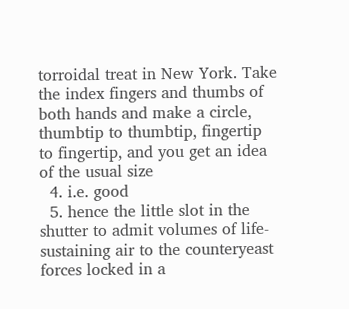torroidal treat in New York. Take the index fingers and thumbs of both hands and make a circle, thumbtip to thumbtip, fingertip to fingertip, and you get an idea of the usual size
  4. i.e. good
  5. hence the little slot in the shutter to admit volumes of life-sustaining air to the counteryeast forces locked in a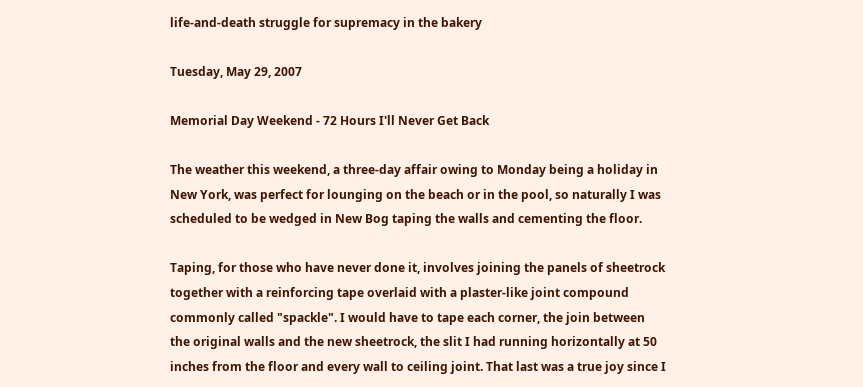life-and-death struggle for supremacy in the bakery

Tuesday, May 29, 2007

Memorial Day Weekend - 72 Hours I'll Never Get Back

The weather this weekend, a three-day affair owing to Monday being a holiday in New York, was perfect for lounging on the beach or in the pool, so naturally I was scheduled to be wedged in New Bog taping the walls and cementing the floor.

Taping, for those who have never done it, involves joining the panels of sheetrock together with a reinforcing tape overlaid with a plaster-like joint compound commonly called "spackle". I would have to tape each corner, the join between the original walls and the new sheetrock, the slit I had running horizontally at 50 inches from the floor and every wall to ceiling joint. That last was a true joy since I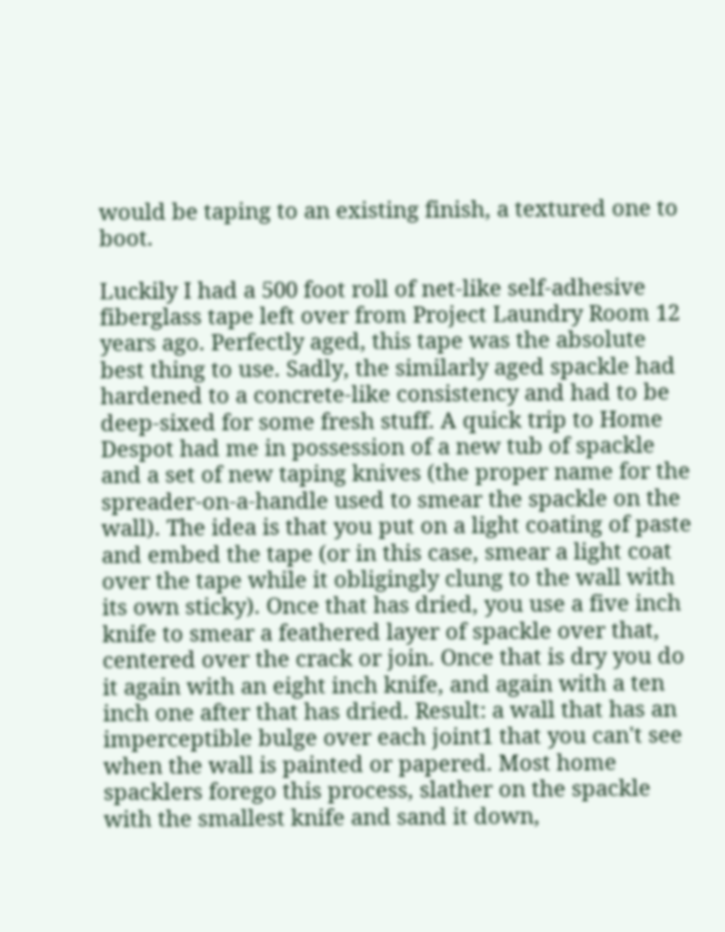would be taping to an existing finish, a textured one to boot.

Luckily I had a 500 foot roll of net-like self-adhesive fiberglass tape left over from Project Laundry Room 12 years ago. Perfectly aged, this tape was the absolute best thing to use. Sadly, the similarly aged spackle had hardened to a concrete-like consistency and had to be deep-sixed for some fresh stuff. A quick trip to Home Despot had me in possession of a new tub of spackle and a set of new taping knives (the proper name for the spreader-on-a-handle used to smear the spackle on the wall). The idea is that you put on a light coating of paste and embed the tape (or in this case, smear a light coat over the tape while it obligingly clung to the wall with its own sticky). Once that has dried, you use a five inch knife to smear a feathered layer of spackle over that, centered over the crack or join. Once that is dry you do it again with an eight inch knife, and again with a ten inch one after that has dried. Result: a wall that has an imperceptible bulge over each joint1 that you can't see when the wall is painted or papered. Most home spacklers forego this process, slather on the spackle with the smallest knife and sand it down,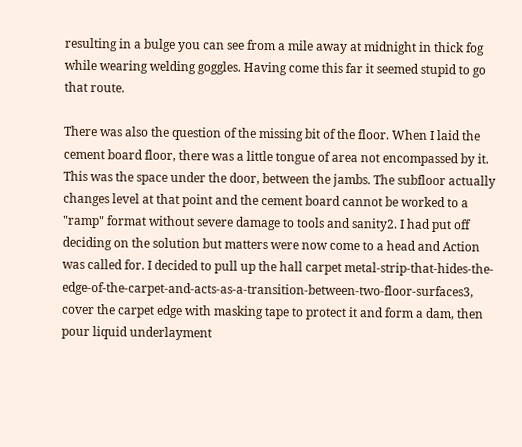resulting in a bulge you can see from a mile away at midnight in thick fog while wearing welding goggles. Having come this far it seemed stupid to go that route.

There was also the question of the missing bit of the floor. When I laid the cement board floor, there was a little tongue of area not encompassed by it. This was the space under the door, between the jambs. The subfloor actually changes level at that point and the cement board cannot be worked to a "ramp" format without severe damage to tools and sanity2. I had put off deciding on the solution but matters were now come to a head and Action was called for. I decided to pull up the hall carpet metal-strip-that-hides-the-edge-of-the-carpet-and-acts-as-a-transition-between-two-floor-surfaces3, cover the carpet edge with masking tape to protect it and form a dam, then pour liquid underlayment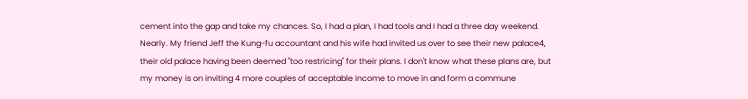cement into the gap and take my chances. So, I had a plan, I had tools and I had a three day weekend. Nearly. My friend Jeff the Kung-fu accountant and his wife had invited us over to see their new palace4, their old palace having been deemed "too restricing" for their plans. I don't know what these plans are, but my money is on inviting 4 more couples of acceptable income to move in and form a commune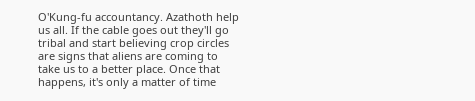O'Kung-fu accountancy. Azathoth help us all. If the cable goes out they'll go tribal and start believing crop circles are signs that aliens are coming to take us to a better place. Once that happens, it's only a matter of time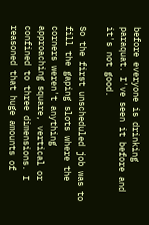before everyone is drinking paraquat. I've seen it before and it's not good.

So the first unscheduled job was to fill the gaping slots where the corners weren't anything approaching square, vertical or confined to three dimensions. I reasoned that huge amounts of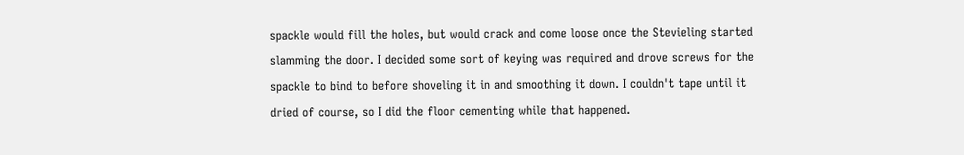spackle would fill the holes, but would crack and come loose once the Stevieling started slamming the door. I decided some sort of keying was required and drove screws for the spackle to bind to before shoveling it in and smoothing it down. I couldn't tape until it dried of course, so I did the floor cementing while that happened.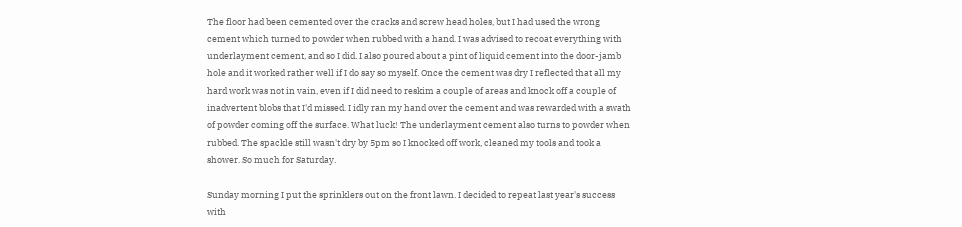The floor had been cemented over the cracks and screw head holes, but I had used the wrong cement which turned to powder when rubbed with a hand. I was advised to recoat everything with underlayment cement, and so I did. I also poured about a pint of liquid cement into the door-jamb hole and it worked rather well if I do say so myself. Once the cement was dry I reflected that all my hard work was not in vain, even if I did need to reskim a couple of areas and knock off a couple of inadvertent blobs that I'd missed. I idly ran my hand over the cement and was rewarded with a swath of powder coming off the surface. What luck! The underlayment cement also turns to powder when rubbed. The spackle still wasn't dry by 5pm so I knocked off work, cleaned my tools and took a shower. So much for Saturday.

Sunday morning I put the sprinklers out on the front lawn. I decided to repeat last year's success with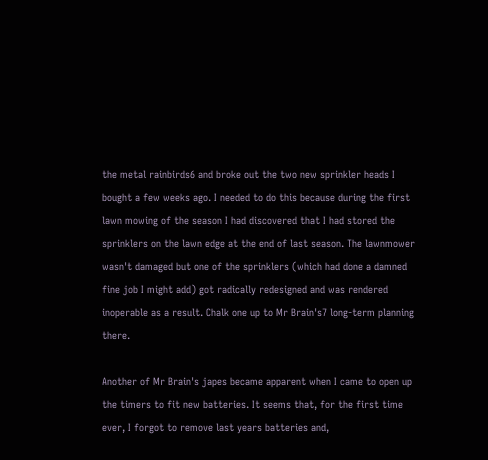the metal rainbirds6 and broke out the two new sprinkler heads I bought a few weeks ago. I needed to do this because during the first lawn mowing of the season I had discovered that I had stored the sprinklers on the lawn edge at the end of last season. The lawnmower wasn't damaged but one of the sprinklers (which had done a damned fine job I might add) got radically redesigned and was rendered inoperable as a result. Chalk one up to Mr Brain's7 long-term planning there.

Another of Mr Brain's japes became apparent when I came to open up the timers to fit new batteries. It seems that, for the first time ever, I forgot to remove last years batteries and,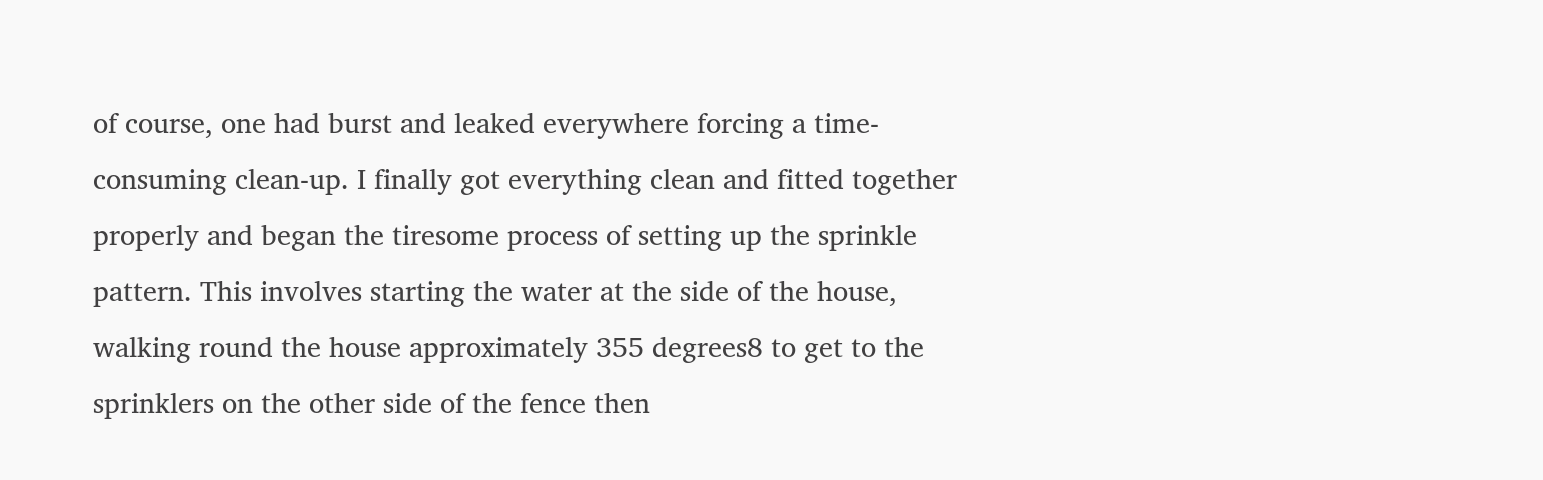of course, one had burst and leaked everywhere forcing a time-consuming clean-up. I finally got everything clean and fitted together properly and began the tiresome process of setting up the sprinkle pattern. This involves starting the water at the side of the house, walking round the house approximately 355 degrees8 to get to the sprinklers on the other side of the fence then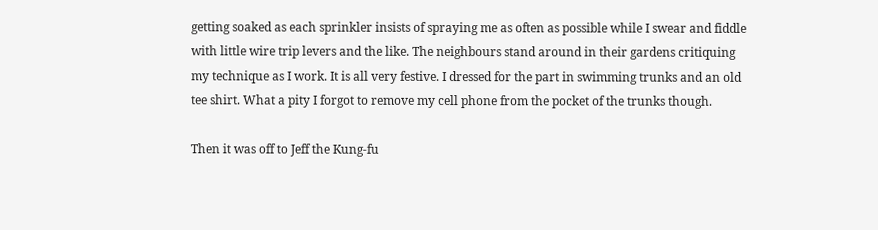getting soaked as each sprinkler insists of spraying me as often as possible while I swear and fiddle with little wire trip levers and the like. The neighbours stand around in their gardens critiquing my technique as I work. It is all very festive. I dressed for the part in swimming trunks and an old tee shirt. What a pity I forgot to remove my cell phone from the pocket of the trunks though.

Then it was off to Jeff the Kung-fu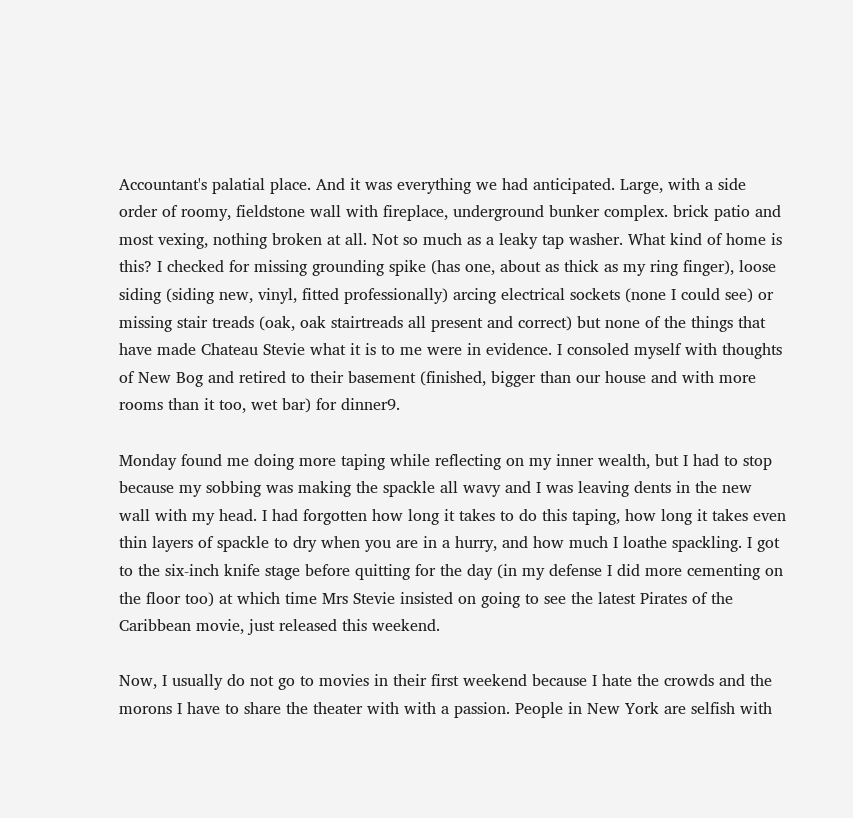Accountant's palatial place. And it was everything we had anticipated. Large, with a side order of roomy, fieldstone wall with fireplace, underground bunker complex. brick patio and most vexing, nothing broken at all. Not so much as a leaky tap washer. What kind of home is this? I checked for missing grounding spike (has one, about as thick as my ring finger), loose siding (siding new, vinyl, fitted professionally) arcing electrical sockets (none I could see) or missing stair treads (oak, oak stairtreads all present and correct) but none of the things that have made Chateau Stevie what it is to me were in evidence. I consoled myself with thoughts of New Bog and retired to their basement (finished, bigger than our house and with more rooms than it too, wet bar) for dinner9.

Monday found me doing more taping while reflecting on my inner wealth, but I had to stop because my sobbing was making the spackle all wavy and I was leaving dents in the new wall with my head. I had forgotten how long it takes to do this taping, how long it takes even thin layers of spackle to dry when you are in a hurry, and how much I loathe spackling. I got to the six-inch knife stage before quitting for the day (in my defense I did more cementing on the floor too) at which time Mrs Stevie insisted on going to see the latest Pirates of the Caribbean movie, just released this weekend.

Now, I usually do not go to movies in their first weekend because I hate the crowds and the morons I have to share the theater with with a passion. People in New York are selfish with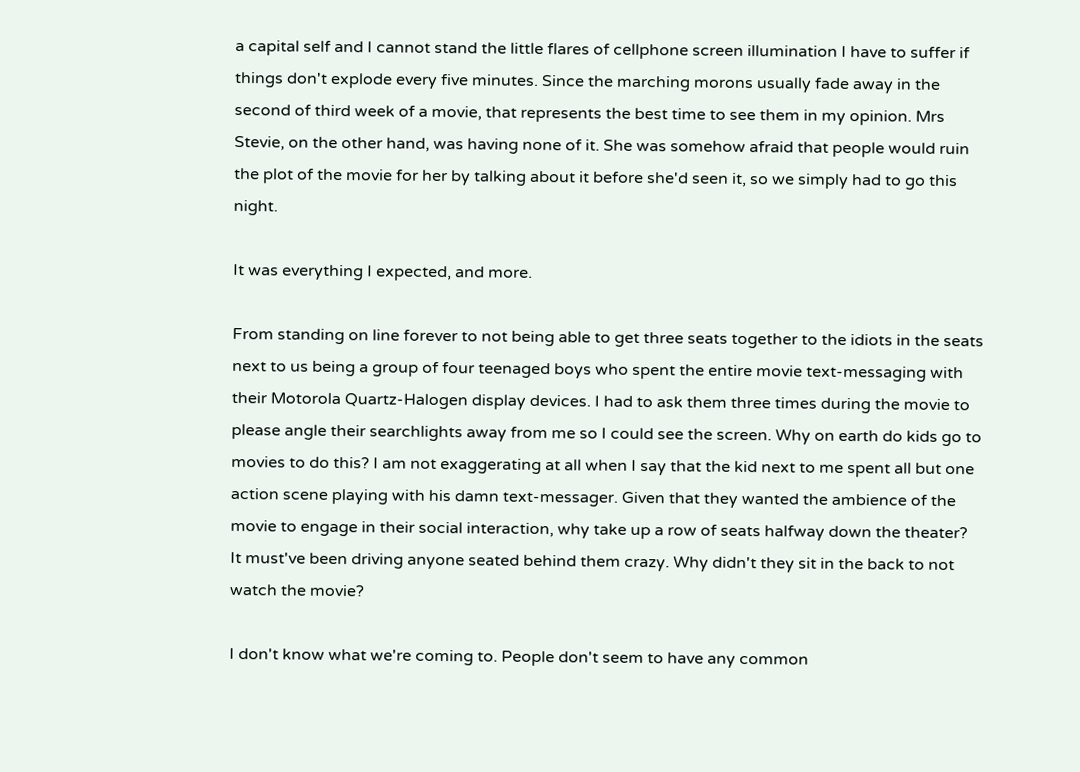a capital self and I cannot stand the little flares of cellphone screen illumination I have to suffer if things don't explode every five minutes. Since the marching morons usually fade away in the second of third week of a movie, that represents the best time to see them in my opinion. Mrs Stevie, on the other hand, was having none of it. She was somehow afraid that people would ruin the plot of the movie for her by talking about it before she'd seen it, so we simply had to go this night.

It was everything I expected, and more.

From standing on line forever to not being able to get three seats together to the idiots in the seats next to us being a group of four teenaged boys who spent the entire movie text-messaging with their Motorola Quartz-Halogen display devices. I had to ask them three times during the movie to please angle their searchlights away from me so I could see the screen. Why on earth do kids go to movies to do this? I am not exaggerating at all when I say that the kid next to me spent all but one action scene playing with his damn text-messager. Given that they wanted the ambience of the movie to engage in their social interaction, why take up a row of seats halfway down the theater? It must've been driving anyone seated behind them crazy. Why didn't they sit in the back to not watch the movie?

I don't know what we're coming to. People don't seem to have any common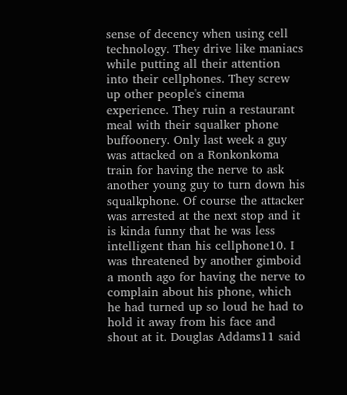sense of decency when using cell technology. They drive like maniacs while putting all their attention into their cellphones. They screw up other people's cinema experience. They ruin a restaurant meal with their squalker phone buffoonery. Only last week a guy was attacked on a Ronkonkoma train for having the nerve to ask another young guy to turn down his squalkphone. Of course the attacker was arrested at the next stop and it is kinda funny that he was less intelligent than his cellphone10. I was threatened by another gimboid a month ago for having the nerve to complain about his phone, which he had turned up so loud he had to hold it away from his face and shout at it. Douglas Addams11 said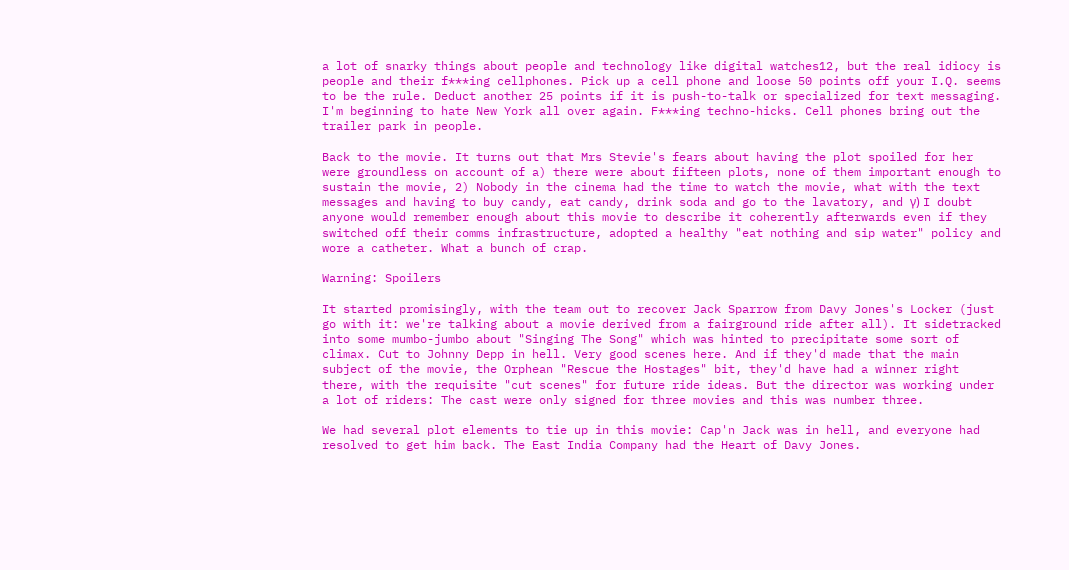a lot of snarky things about people and technology like digital watches12, but the real idiocy is people and their f***ing cellphones. Pick up a cell phone and loose 50 points off your I.Q. seems to be the rule. Deduct another 25 points if it is push-to-talk or specialized for text messaging. I'm beginning to hate New York all over again. F***ing techno-hicks. Cell phones bring out the trailer park in people.

Back to the movie. It turns out that Mrs Stevie's fears about having the plot spoiled for her were groundless on account of a) there were about fifteen plots, none of them important enough to sustain the movie, 2) Nobody in the cinema had the time to watch the movie, what with the text messages and having to buy candy, eat candy, drink soda and go to the lavatory, and γ) I doubt anyone would remember enough about this movie to describe it coherently afterwards even if they switched off their comms infrastructure, adopted a healthy "eat nothing and sip water" policy and wore a catheter. What a bunch of crap.

Warning: Spoilers

It started promisingly, with the team out to recover Jack Sparrow from Davy Jones's Locker (just go with it: we're talking about a movie derived from a fairground ride after all). It sidetracked into some mumbo-jumbo about "Singing The Song" which was hinted to precipitate some sort of climax. Cut to Johnny Depp in hell. Very good scenes here. And if they'd made that the main subject of the movie, the Orphean "Rescue the Hostages" bit, they'd have had a winner right there, with the requisite "cut scenes" for future ride ideas. But the director was working under a lot of riders: The cast were only signed for three movies and this was number three.

We had several plot elements to tie up in this movie: Cap'n Jack was in hell, and everyone had resolved to get him back. The East India Company had the Heart of Davy Jones.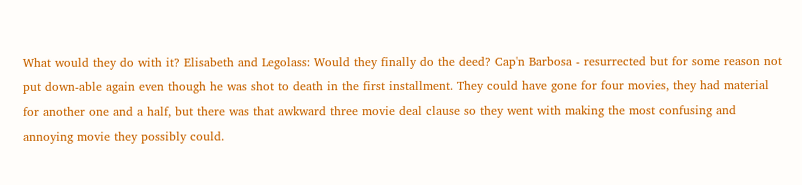What would they do with it? Elisabeth and Legolass: Would they finally do the deed? Cap'n Barbosa - resurrected but for some reason not put down-able again even though he was shot to death in the first installment. They could have gone for four movies, they had material for another one and a half, but there was that awkward three movie deal clause so they went with making the most confusing and annoying movie they possibly could.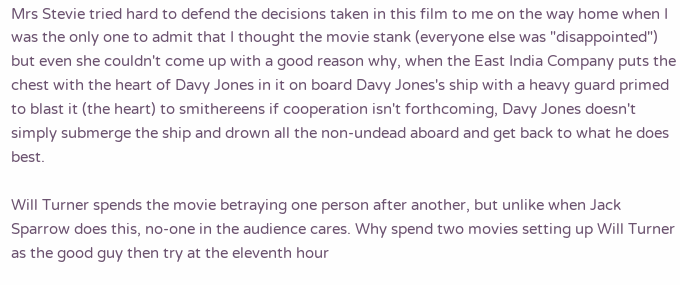Mrs Stevie tried hard to defend the decisions taken in this film to me on the way home when I was the only one to admit that I thought the movie stank (everyone else was "disappointed") but even she couldn't come up with a good reason why, when the East India Company puts the chest with the heart of Davy Jones in it on board Davy Jones's ship with a heavy guard primed to blast it (the heart) to smithereens if cooperation isn't forthcoming, Davy Jones doesn't simply submerge the ship and drown all the non-undead aboard and get back to what he does best.

Will Turner spends the movie betraying one person after another, but unlike when Jack Sparrow does this, no-one in the audience cares. Why spend two movies setting up Will Turner as the good guy then try at the eleventh hour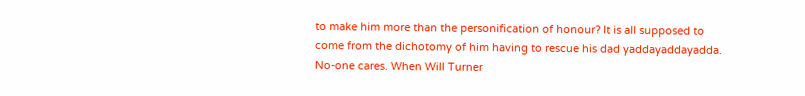to make him more than the personification of honour? It is all supposed to come from the dichotomy of him having to rescue his dad yaddayaddayadda. No-one cares. When Will Turner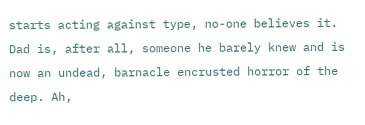starts acting against type, no-one believes it. Dad is, after all, someone he barely knew and is now an undead, barnacle encrusted horror of the deep. Ah,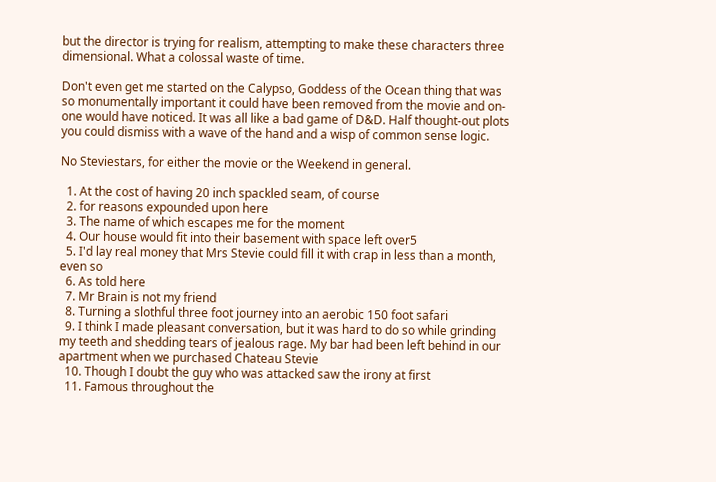but the director is trying for realism, attempting to make these characters three dimensional. What a colossal waste of time.

Don't even get me started on the Calypso, Goddess of the Ocean thing that was so monumentally important it could have been removed from the movie and on-one would have noticed. It was all like a bad game of D&D. Half thought-out plots you could dismiss with a wave of the hand and a wisp of common sense logic.

No Steviestars, for either the movie or the Weekend in general.

  1. At the cost of having 20 inch spackled seam, of course
  2. for reasons expounded upon here
  3. The name of which escapes me for the moment
  4. Our house would fit into their basement with space left over5
  5. I'd lay real money that Mrs Stevie could fill it with crap in less than a month, even so
  6. As told here
  7. Mr Brain is not my friend
  8. Turning a slothful three foot journey into an aerobic 150 foot safari
  9. I think I made pleasant conversation, but it was hard to do so while grinding my teeth and shedding tears of jealous rage. My bar had been left behind in our apartment when we purchased Chateau Stevie
  10. Though I doubt the guy who was attacked saw the irony at first
  11. Famous throughout the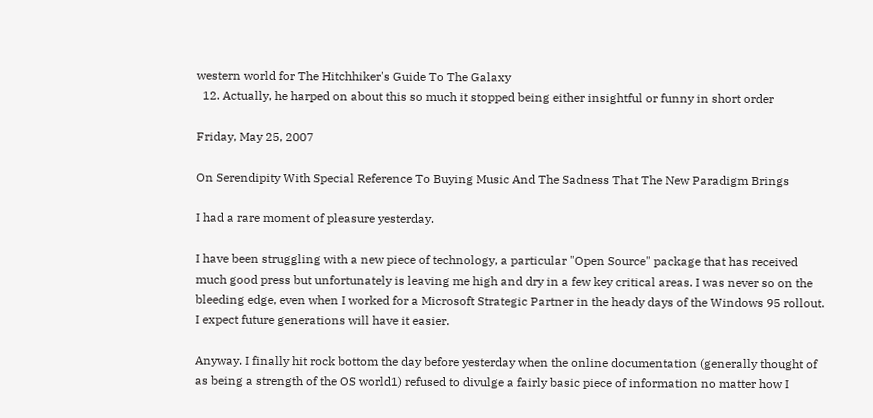western world for The Hitchhiker's Guide To The Galaxy
  12. Actually, he harped on about this so much it stopped being either insightful or funny in short order

Friday, May 25, 2007

On Serendipity With Special Reference To Buying Music And The Sadness That The New Paradigm Brings

I had a rare moment of pleasure yesterday.

I have been struggling with a new piece of technology, a particular "Open Source" package that has received much good press but unfortunately is leaving me high and dry in a few key critical areas. I was never so on the bleeding edge, even when I worked for a Microsoft Strategic Partner in the heady days of the Windows 95 rollout. I expect future generations will have it easier.

Anyway. I finally hit rock bottom the day before yesterday when the online documentation (generally thought of as being a strength of the OS world1) refused to divulge a fairly basic piece of information no matter how I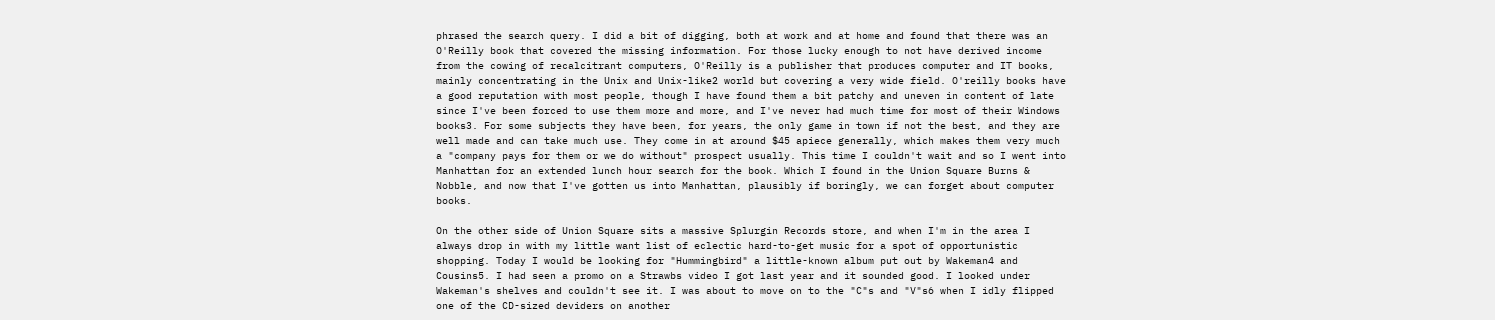phrased the search query. I did a bit of digging, both at work and at home and found that there was an O'Reilly book that covered the missing information. For those lucky enough to not have derived income from the cowing of recalcitrant computers, O'Reilly is a publisher that produces computer and IT books, mainly concentrating in the Unix and Unix-like2 world but covering a very wide field. O'reilly books have a good reputation with most people, though I have found them a bit patchy and uneven in content of late since I've been forced to use them more and more, and I've never had much time for most of their Windows books3. For some subjects they have been, for years, the only game in town if not the best, and they are well made and can take much use. They come in at around $45 apiece generally, which makes them very much a "company pays for them or we do without" prospect usually. This time I couldn't wait and so I went into Manhattan for an extended lunch hour search for the book. Which I found in the Union Square Burns & Nobble, and now that I've gotten us into Manhattan, plausibly if boringly, we can forget about computer books.

On the other side of Union Square sits a massive Splurgin Records store, and when I'm in the area I always drop in with my little want list of eclectic hard-to-get music for a spot of opportunistic shopping. Today I would be looking for "Hummingbird" a little-known album put out by Wakeman4 and Cousins5. I had seen a promo on a Strawbs video I got last year and it sounded good. I looked under Wakeman's shelves and couldn't see it. I was about to move on to the "C"s and "V"s6 when I idly flipped one of the CD-sized deviders on another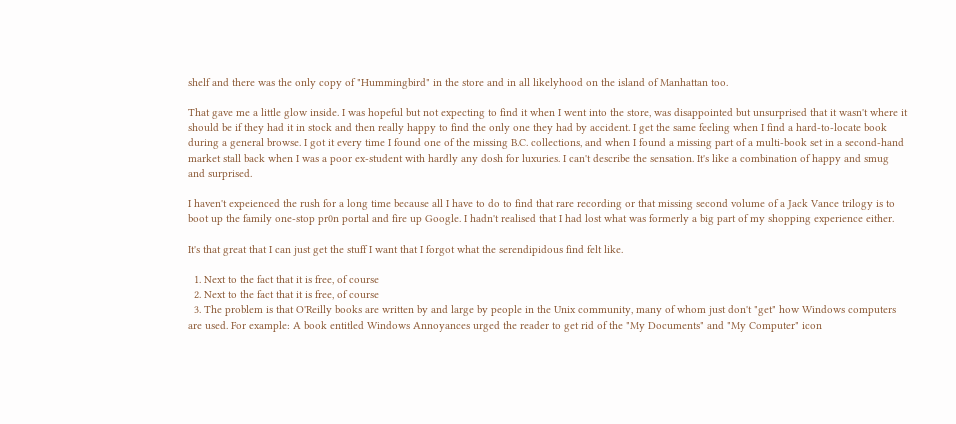shelf and there was the only copy of "Hummingbird" in the store and in all likelyhood on the island of Manhattan too.

That gave me a little glow inside. I was hopeful but not expecting to find it when I went into the store, was disappointed but unsurprised that it wasn't where it should be if they had it in stock and then really happy to find the only one they had by accident. I get the same feeling when I find a hard-to-locate book during a general browse. I got it every time I found one of the missing B.C. collections, and when I found a missing part of a multi-book set in a second-hand market stall back when I was a poor ex-student with hardly any dosh for luxuries. I can't describe the sensation. It's like a combination of happy and smug and surprised.

I haven't expeienced the rush for a long time because all I have to do to find that rare recording or that missing second volume of a Jack Vance trilogy is to boot up the family one-stop pr0n portal and fire up Google. I hadn't realised that I had lost what was formerly a big part of my shopping experience either.

It's that great that I can just get the stuff I want that I forgot what the serendipidous find felt like.

  1. Next to the fact that it is free, of course
  2. Next to the fact that it is free, of course
  3. The problem is that O'Reilly books are written by and large by people in the Unix community, many of whom just don't "get" how Windows computers are used. For example: A book entitled Windows Annoyances urged the reader to get rid of the "My Documents" and "My Computer" icon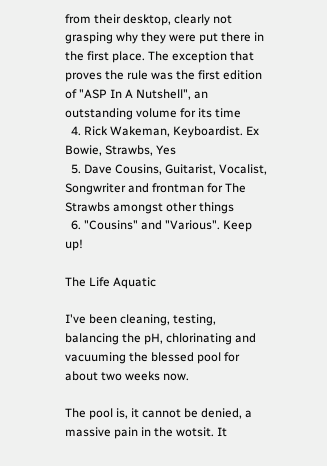from their desktop, clearly not grasping why they were put there in the first place. The exception that proves the rule was the first edition of "ASP In A Nutshell", an outstanding volume for its time
  4. Rick Wakeman, Keyboardist. Ex Bowie, Strawbs, Yes
  5. Dave Cousins, Guitarist, Vocalist, Songwriter and frontman for The Strawbs amongst other things
  6. "Cousins" and "Various". Keep up!

The Life Aquatic

I've been cleaning, testing, balancing the pH, chlorinating and vacuuming the blessed pool for about two weeks now.

The pool is, it cannot be denied, a massive pain in the wotsit. It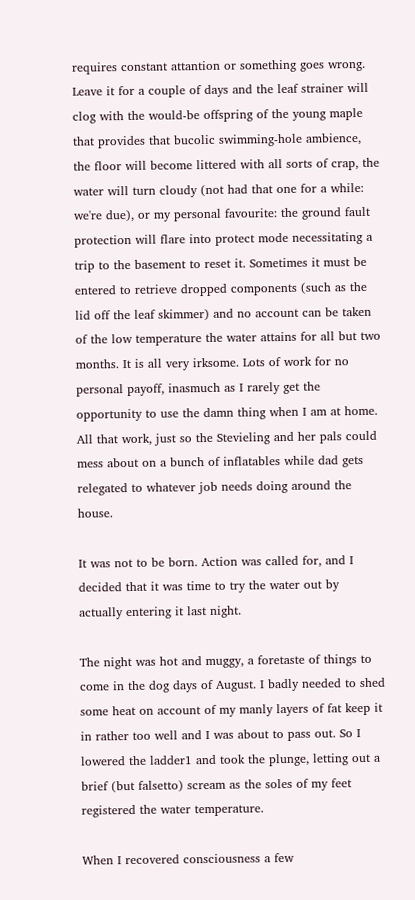requires constant attantion or something goes wrong. Leave it for a couple of days and the leaf strainer will clog with the would-be offspring of the young maple that provides that bucolic swimming-hole ambience, the floor will become littered with all sorts of crap, the water will turn cloudy (not had that one for a while: we're due), or my personal favourite: the ground fault protection will flare into protect mode necessitating a trip to the basement to reset it. Sometimes it must be entered to retrieve dropped components (such as the lid off the leaf skimmer) and no account can be taken of the low temperature the water attains for all but two months. It is all very irksome. Lots of work for no personal payoff, inasmuch as I rarely get the opportunity to use the damn thing when I am at home. All that work, just so the Stevieling and her pals could mess about on a bunch of inflatables while dad gets relegated to whatever job needs doing around the house.

It was not to be born. Action was called for, and I decided that it was time to try the water out by actually entering it last night.

The night was hot and muggy, a foretaste of things to come in the dog days of August. I badly needed to shed some heat on account of my manly layers of fat keep it in rather too well and I was about to pass out. So I lowered the ladder1 and took the plunge, letting out a brief (but falsetto) scream as the soles of my feet registered the water temperature.

When I recovered consciousness a few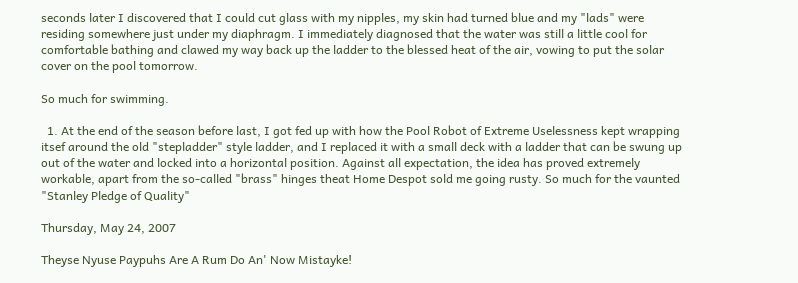seconds later I discovered that I could cut glass with my nipples, my skin had turned blue and my "lads" were residing somewhere just under my diaphragm. I immediately diagnosed that the water was still a little cool for comfortable bathing and clawed my way back up the ladder to the blessed heat of the air, vowing to put the solar cover on the pool tomorrow.

So much for swimming.

  1. At the end of the season before last, I got fed up with how the Pool Robot of Extreme Uselessness kept wrapping itsef around the old "stepladder" style ladder, and I replaced it with a small deck with a ladder that can be swung up out of the water and locked into a horizontal position. Against all expectation, the idea has proved extremely workable, apart from the so-called "brass" hinges theat Home Despot sold me going rusty. So much for the vaunted "Stanley Pledge of Quality"

Thursday, May 24, 2007

Theyse Nyuse Paypuhs Are A Rum Do An' Now Mistayke!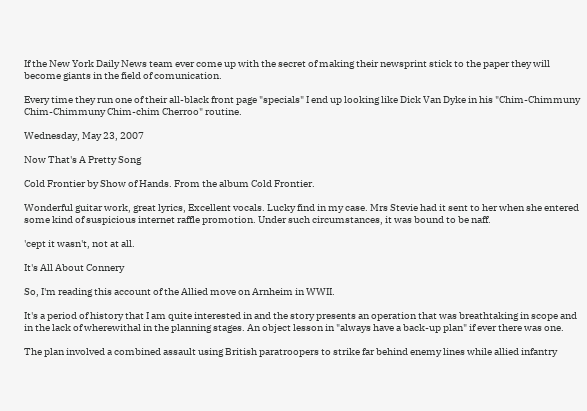If the New York Daily News team ever come up with the secret of making their newsprint stick to the paper they will become giants in the field of comunication.

Every time they run one of their all-black front page "specials" I end up looking like Dick Van Dyke in his "Chim-Chimmuny Chim-Chimmuny Chim-chim Cherroo" routine.

Wednesday, May 23, 2007

Now That's A Pretty Song

Cold Frontier by Show of Hands. From the album Cold Frontier.

Wonderful guitar work, great lyrics, Excellent vocals. Lucky find in my case. Mrs Stevie had it sent to her when she entered some kind of suspicious internet raffle promotion. Under such circumstances, it was bound to be naff.

'cept it wasn't, not at all.

It's All About Connery

So, I'm reading this account of the Allied move on Arnheim in WWII.

It's a period of history that I am quite interested in and the story presents an operation that was breathtaking in scope and in the lack of wherewithal in the planning stages. An object lesson in "always have a back-up plan" if ever there was one.

The plan involved a combined assault using British paratroopers to strike far behind enemy lines while allied infantry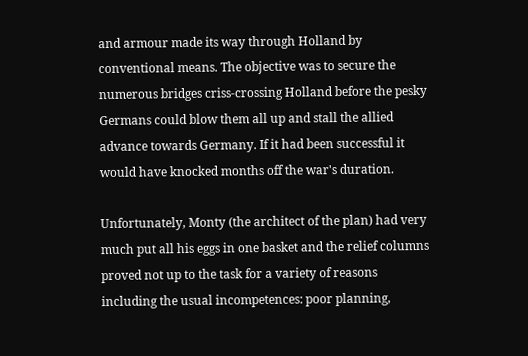and armour made its way through Holland by conventional means. The objective was to secure the numerous bridges criss-crossing Holland before the pesky Germans could blow them all up and stall the allied advance towards Germany. If it had been successful it would have knocked months off the war's duration.

Unfortunately, Monty (the architect of the plan) had very much put all his eggs in one basket and the relief columns proved not up to the task for a variety of reasons including the usual incompetences: poor planning,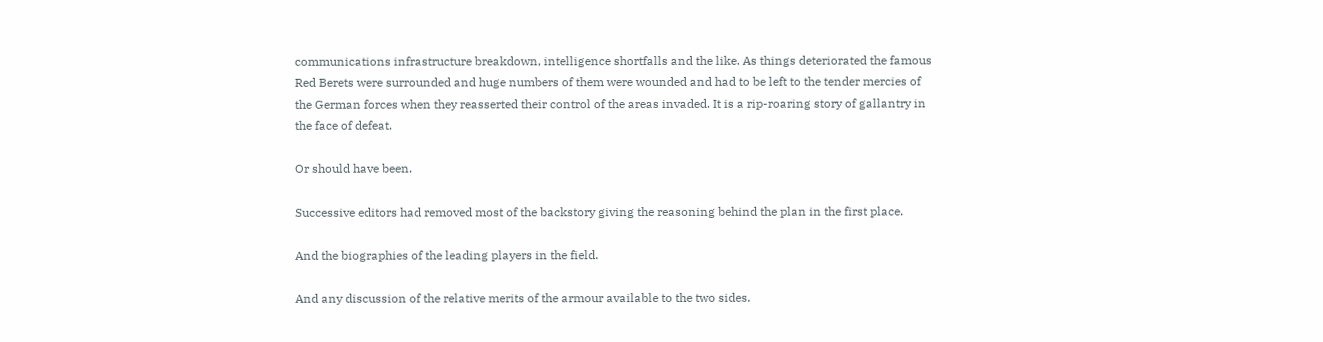communications infrastructure breakdown, intelligence shortfalls and the like. As things deteriorated the famous Red Berets were surrounded and huge numbers of them were wounded and had to be left to the tender mercies of the German forces when they reasserted their control of the areas invaded. It is a rip-roaring story of gallantry in the face of defeat.

Or should have been.

Successive editors had removed most of the backstory giving the reasoning behind the plan in the first place.

And the biographies of the leading players in the field.

And any discussion of the relative merits of the armour available to the two sides.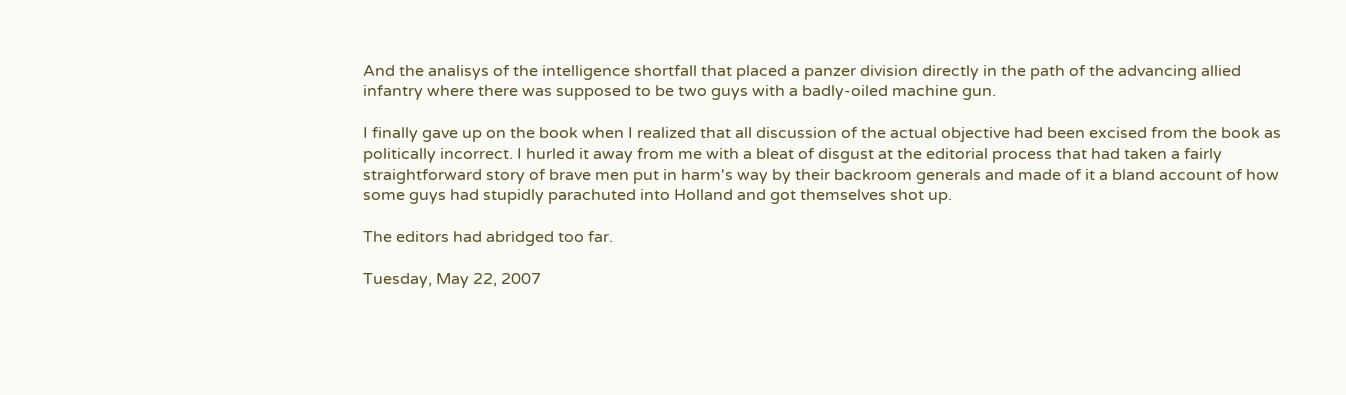And the analisys of the intelligence shortfall that placed a panzer division directly in the path of the advancing allied infantry where there was supposed to be two guys with a badly-oiled machine gun.

I finally gave up on the book when I realized that all discussion of the actual objective had been excised from the book as politically incorrect. I hurled it away from me with a bleat of disgust at the editorial process that had taken a fairly straightforward story of brave men put in harm's way by their backroom generals and made of it a bland account of how some guys had stupidly parachuted into Holland and got themselves shot up.

The editors had abridged too far.

Tuesday, May 22, 2007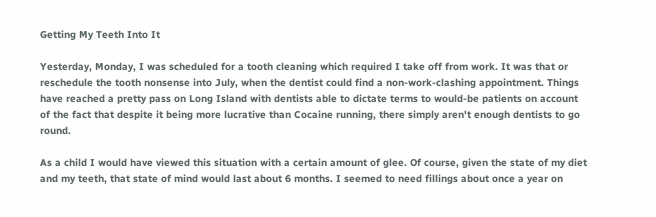Getting My Teeth Into It

Yesterday, Monday, I was scheduled for a tooth cleaning which required I take off from work. It was that or reschedule the tooth nonsense into July, when the dentist could find a non-work-clashing appointment. Things have reached a pretty pass on Long Island with dentists able to dictate terms to would-be patients on account of the fact that despite it being more lucrative than Cocaine running, there simply aren't enough dentists to go round.

As a child I would have viewed this situation with a certain amount of glee. Of course, given the state of my diet and my teeth, that state of mind would last about 6 months. I seemed to need fillings about once a year on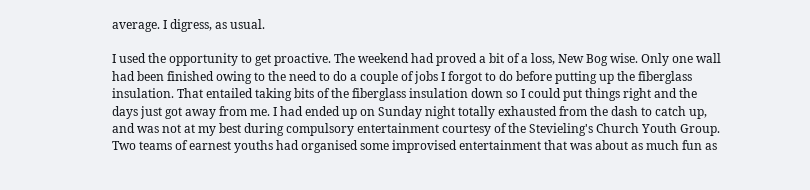average. I digress, as usual.

I used the opportunity to get proactive. The weekend had proved a bit of a loss, New Bog wise. Only one wall had been finished owing to the need to do a couple of jobs I forgot to do before putting up the fiberglass insulation. That entailed taking bits of the fiberglass insulation down so I could put things right and the days just got away from me. I had ended up on Sunday night totally exhausted from the dash to catch up, and was not at my best during compulsory entertainment courtesy of the Stevieling's Church Youth Group. Two teams of earnest youths had organised some improvised entertainment that was about as much fun as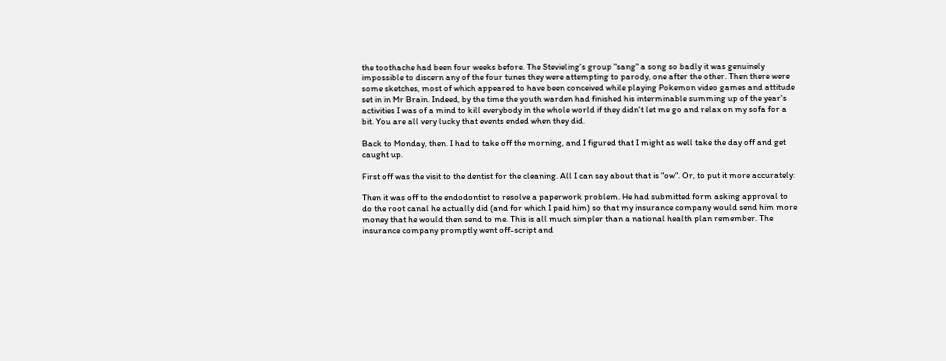the toothache had been four weeks before. The Stevieling's group "sang" a song so badly it was genuinely impossible to discern any of the four tunes they were attempting to parody, one after the other. Then there were some sketches, most of which appeared to have been conceived while playing Pokemon video games and attitude set in in Mr Brain. Indeed, by the time the youth warden had finished his interminable summing up of the year's activities I was of a mind to kill everybody in the whole world if they didn't let me go and relax on my sofa for a bit. You are all very lucky that events ended when they did.

Back to Monday, then. I had to take off the morning, and I figured that I might as well take the day off and get caught up.

First off was the visit to the dentist for the cleaning. All I can say about that is "ow". Or, to put it more accurately:

Then it was off to the endodontist to resolve a paperwork problem. He had submitted form asking approval to do the root canal he actually did (and for which I paid him) so that my insurance company would send him more money that he would then send to me. This is all much simpler than a national health plan remember. The insurance company promptly went off-script and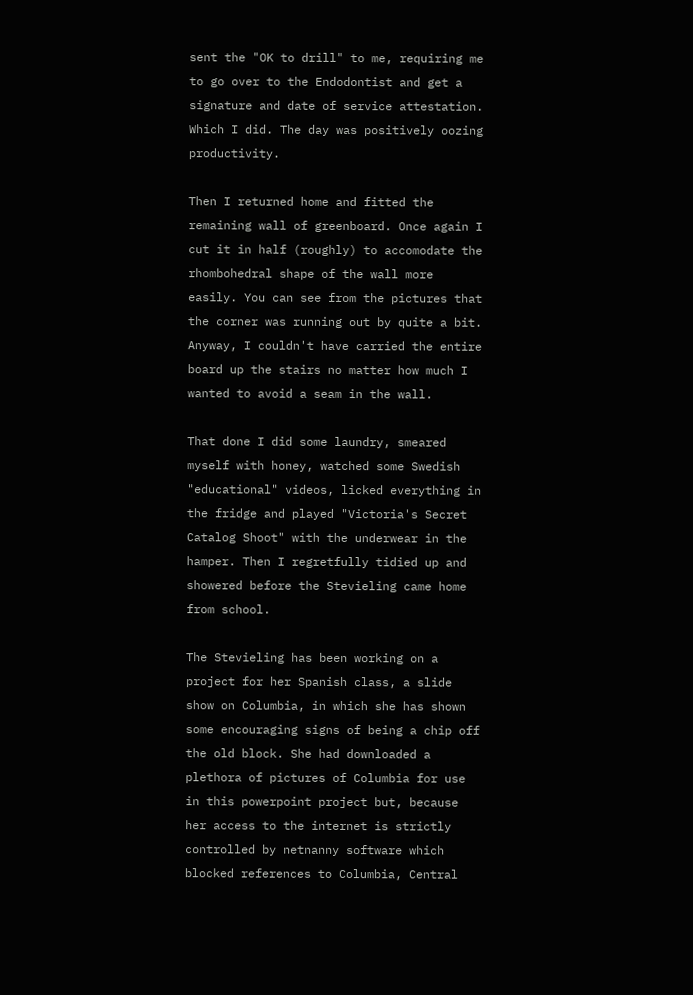sent the "OK to drill" to me, requiring me to go over to the Endodontist and get a signature and date of service attestation. Which I did. The day was positively oozing productivity.

Then I returned home and fitted the remaining wall of greenboard. Once again I cut it in half (roughly) to accomodate the rhombohedral shape of the wall more easily. You can see from the pictures that the corner was running out by quite a bit. Anyway, I couldn't have carried the entire board up the stairs no matter how much I wanted to avoid a seam in the wall.

That done I did some laundry, smeared myself with honey, watched some Swedish "educational" videos, licked everything in the fridge and played "Victoria's Secret Catalog Shoot" with the underwear in the hamper. Then I regretfully tidied up and showered before the Stevieling came home from school.

The Stevieling has been working on a project for her Spanish class, a slide show on Columbia, in which she has shown some encouraging signs of being a chip off the old block. She had downloaded a plethora of pictures of Columbia for use in this powerpoint project but, because her access to the internet is strictly controlled by netnanny software which blocked references to Columbia, Central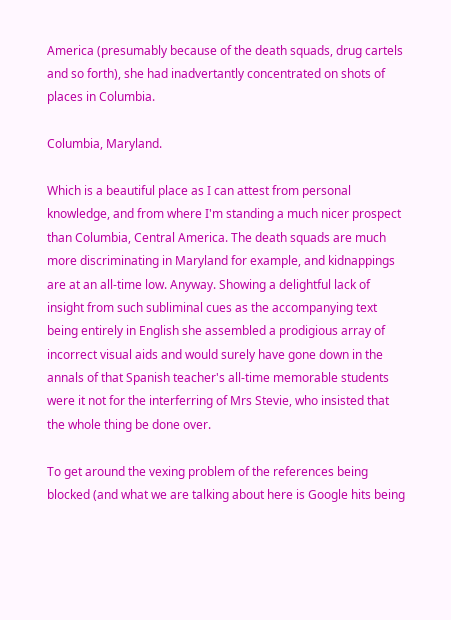America (presumably because of the death squads, drug cartels and so forth), she had inadvertantly concentrated on shots of places in Columbia.

Columbia, Maryland.

Which is a beautiful place as I can attest from personal knowledge, and from where I'm standing a much nicer prospect than Columbia, Central America. The death squads are much more discriminating in Maryland for example, and kidnappings are at an all-time low. Anyway. Showing a delightful lack of insight from such subliminal cues as the accompanying text being entirely in English she assembled a prodigious array of incorrect visual aids and would surely have gone down in the annals of that Spanish teacher's all-time memorable students were it not for the interferring of Mrs Stevie, who insisted that the whole thing be done over.

To get around the vexing problem of the references being blocked (and what we are talking about here is Google hits being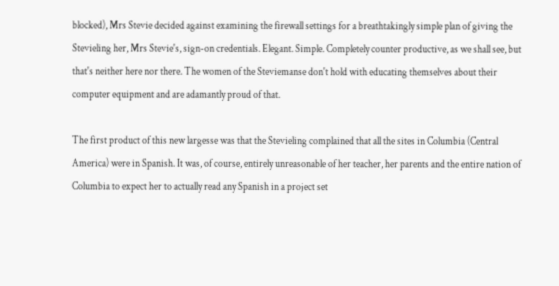blocked), Mrs Stevie decided against examining the firewall settings for a breathtakingly simple plan of giving the Stevieling her, Mrs Stevie's, sign-on credentials. Elegant. Simple. Completely counter productive, as we shall see, but that's neither here nor there. The women of the Steviemanse don't hold with educating themselves about their computer equipment and are adamantly proud of that.

The first product of this new largesse was that the Stevieling complained that all the sites in Columbia (Central America) were in Spanish. It was, of course, entirely unreasonable of her teacher, her parents and the entire nation of Columbia to expect her to actually read any Spanish in a project set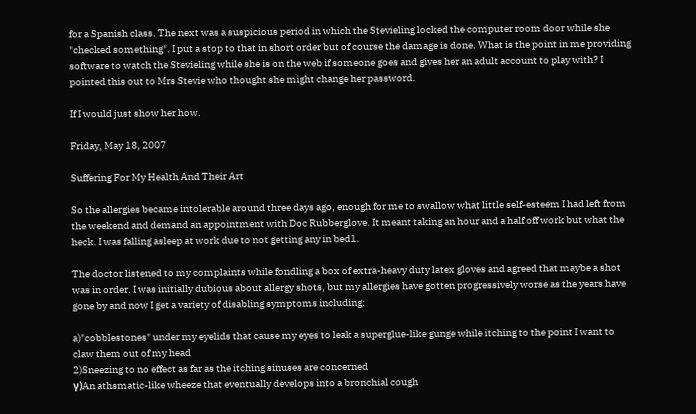for a Spanish class. The next was a suspicious period in which the Stevieling locked the computer room door while she "checked something". I put a stop to that in short order but of course the damage is done. What is the point in me providing software to watch the Stevieling while she is on the web if someone goes and gives her an adult account to play with? I pointed this out to Mrs Stevie who thought she might change her password.

If I would just show her how.

Friday, May 18, 2007

Suffering For My Health And Their Art

So the allergies became intolerable around three days ago, enough for me to swallow what little self-esteem I had left from the weekend and demand an appointment with Doc Rubberglove. It meant taking an hour and a half off work but what the heck. I was falling asleep at work due to not getting any in bed1.

The doctor listened to my complaints while fondling a box of extra-heavy duty latex gloves and agreed that maybe a shot was in order. I was initially dubious about allergy shots, but my allergies have gotten progressively worse as the years have gone by and now I get a variety of disabling symptoms including:

a)"cobblestones" under my eyelids that cause my eyes to leak a superglue-like gunge while itching to the point I want to claw them out of my head
2)Sneezing to no effect as far as the itching sinuses are concerned
γ)An athsmatic-like wheeze that eventually develops into a bronchial cough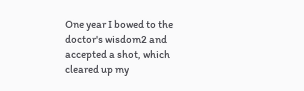One year I bowed to the doctor's wisdom2 and accepted a shot, which cleared up my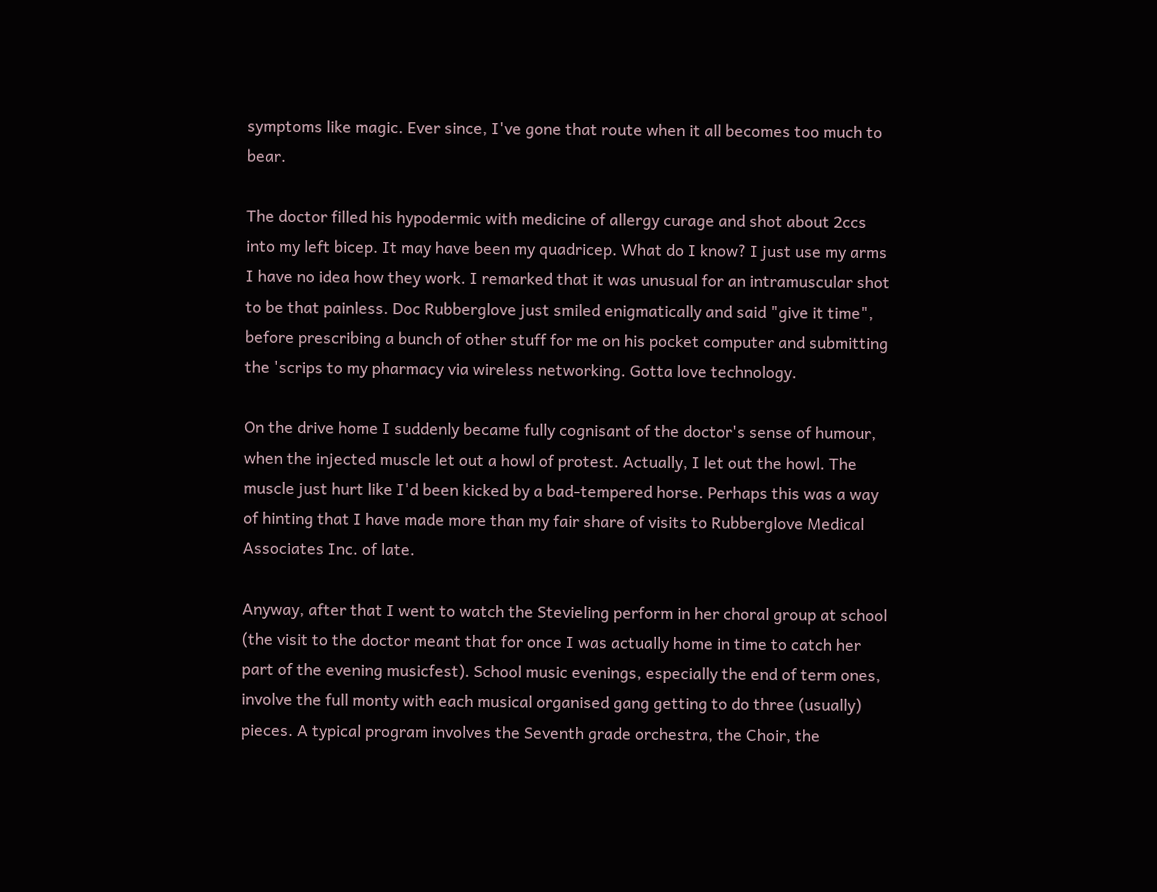symptoms like magic. Ever since, I've gone that route when it all becomes too much to bear.

The doctor filled his hypodermic with medicine of allergy curage and shot about 2ccs into my left bicep. It may have been my quadricep. What do I know? I just use my arms I have no idea how they work. I remarked that it was unusual for an intramuscular shot to be that painless. Doc Rubberglove just smiled enigmatically and said "give it time", before prescribing a bunch of other stuff for me on his pocket computer and submitting the 'scrips to my pharmacy via wireless networking. Gotta love technology.

On the drive home I suddenly became fully cognisant of the doctor's sense of humour, when the injected muscle let out a howl of protest. Actually, I let out the howl. The muscle just hurt like I'd been kicked by a bad-tempered horse. Perhaps this was a way of hinting that I have made more than my fair share of visits to Rubberglove Medical Associates Inc. of late.

Anyway, after that I went to watch the Stevieling perform in her choral group at school (the visit to the doctor meant that for once I was actually home in time to catch her part of the evening musicfest). School music evenings, especially the end of term ones, involve the full monty with each musical organised gang getting to do three (usually) pieces. A typical program involves the Seventh grade orchestra, the Choir, the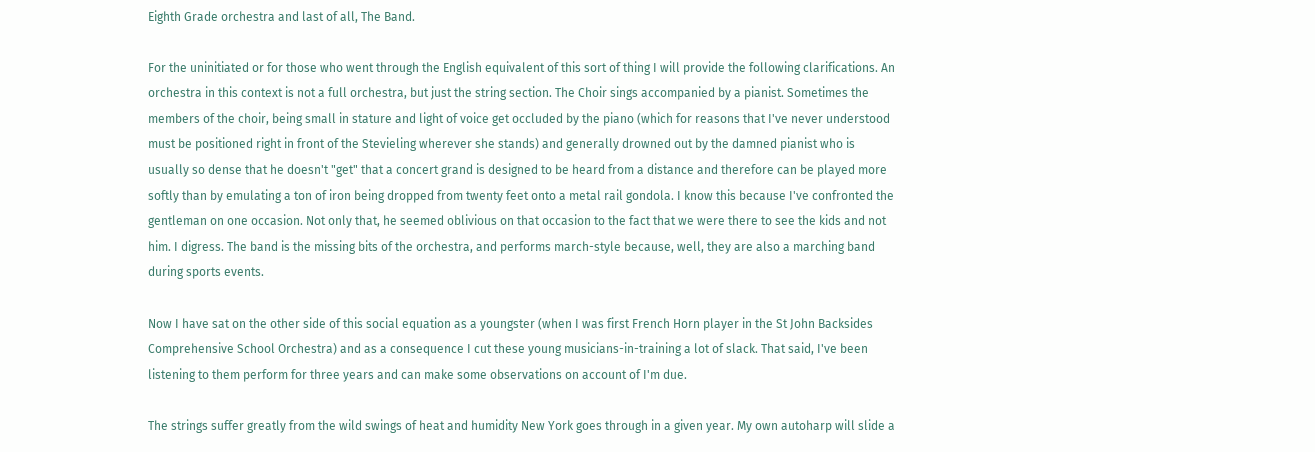Eighth Grade orchestra and last of all, The Band.

For the uninitiated or for those who went through the English equivalent of this sort of thing I will provide the following clarifications. An orchestra in this context is not a full orchestra, but just the string section. The Choir sings accompanied by a pianist. Sometimes the members of the choir, being small in stature and light of voice get occluded by the piano (which for reasons that I've never understood must be positioned right in front of the Stevieling wherever she stands) and generally drowned out by the damned pianist who is usually so dense that he doesn't "get" that a concert grand is designed to be heard from a distance and therefore can be played more softly than by emulating a ton of iron being dropped from twenty feet onto a metal rail gondola. I know this because I've confronted the gentleman on one occasion. Not only that, he seemed oblivious on that occasion to the fact that we were there to see the kids and not him. I digress. The band is the missing bits of the orchestra, and performs march-style because, well, they are also a marching band during sports events.

Now I have sat on the other side of this social equation as a youngster (when I was first French Horn player in the St John Backsides Comprehensive School Orchestra) and as a consequence I cut these young musicians-in-training a lot of slack. That said, I've been listening to them perform for three years and can make some observations on account of I'm due.

The strings suffer greatly from the wild swings of heat and humidity New York goes through in a given year. My own autoharp will slide a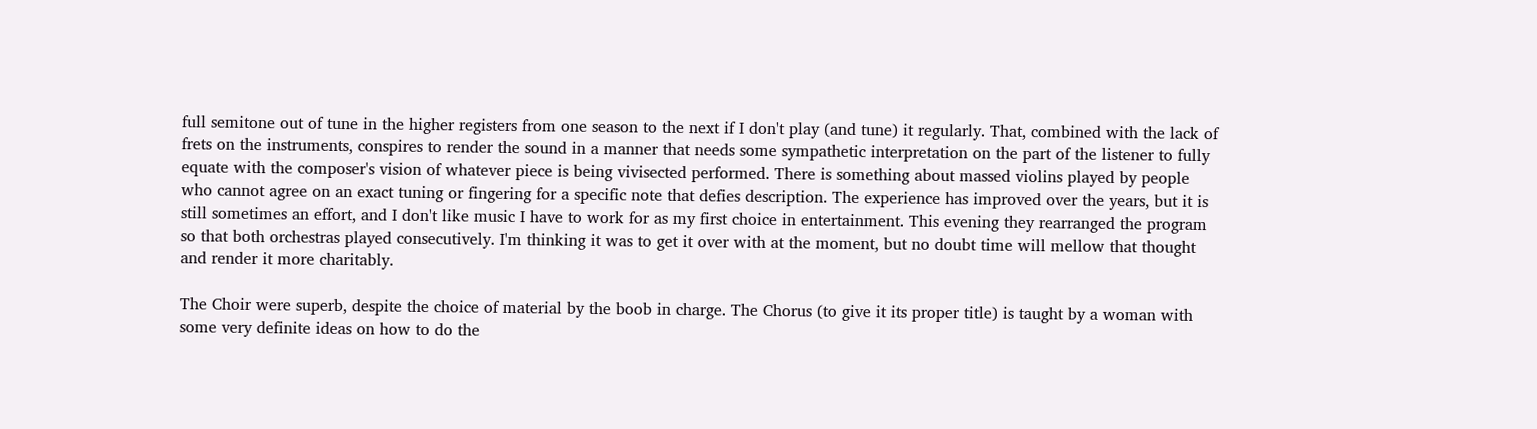full semitone out of tune in the higher registers from one season to the next if I don't play (and tune) it regularly. That, combined with the lack of frets on the instruments, conspires to render the sound in a manner that needs some sympathetic interpretation on the part of the listener to fully equate with the composer's vision of whatever piece is being vivisected performed. There is something about massed violins played by people who cannot agree on an exact tuning or fingering for a specific note that defies description. The experience has improved over the years, but it is still sometimes an effort, and I don't like music I have to work for as my first choice in entertainment. This evening they rearranged the program so that both orchestras played consecutively. I'm thinking it was to get it over with at the moment, but no doubt time will mellow that thought and render it more charitably.

The Choir were superb, despite the choice of material by the boob in charge. The Chorus (to give it its proper title) is taught by a woman with some very definite ideas on how to do the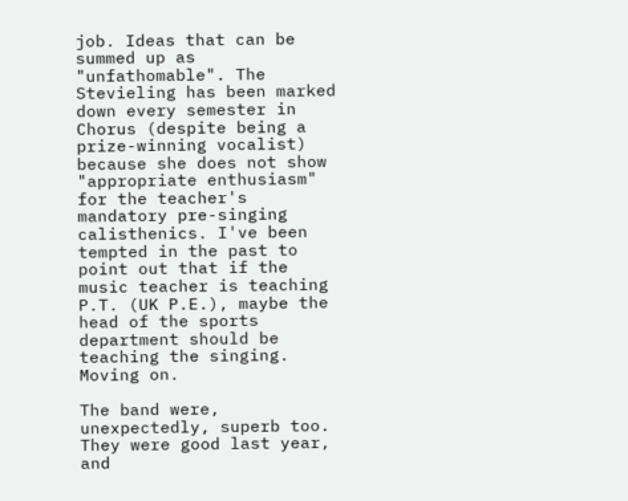job. Ideas that can be summed up as "unfathomable". The Stevieling has been marked down every semester in Chorus (despite being a prize-winning vocalist) because she does not show "appropriate enthusiasm" for the teacher's mandatory pre-singing calisthenics. I've been tempted in the past to point out that if the music teacher is teaching P.T. (UK P.E.), maybe the head of the sports department should be teaching the singing. Moving on.

The band were, unexpectedly, superb too. They were good last year, and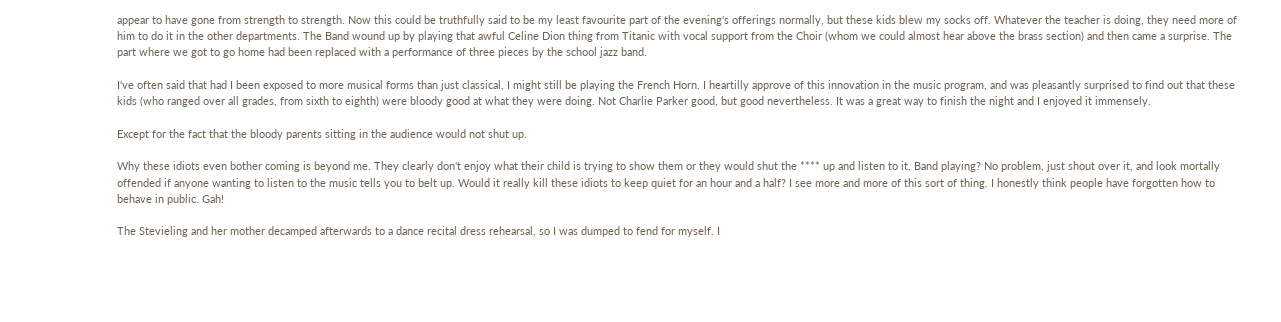appear to have gone from strength to strength. Now this could be truthfully said to be my least favourite part of the evening's offerings normally, but these kids blew my socks off. Whatever the teacher is doing, they need more of him to do it in the other departments. The Band wound up by playing that awful Celine Dion thing from Titanic with vocal support from the Choir (whom we could almost hear above the brass section) and then came a surprise. The part where we got to go home had been replaced with a performance of three pieces by the school jazz band.

I've often said that had I been exposed to more musical forms than just classical, I might still be playing the French Horn. I heartilly approve of this innovation in the music program, and was pleasantly surprised to find out that these kids (who ranged over all grades, from sixth to eighth) were bloody good at what they were doing. Not Charlie Parker good, but good nevertheless. It was a great way to finish the night and I enjoyed it immensely.

Except for the fact that the bloody parents sitting in the audience would not shut up.

Why these idiots even bother coming is beyond me. They clearly don't enjoy what their child is trying to show them or they would shut the **** up and listen to it. Band playing? No problem, just shout over it, and look mortally offended if anyone wanting to listen to the music tells you to belt up. Would it really kill these idiots to keep quiet for an hour and a half? I see more and more of this sort of thing. I honestly think people have forgotten how to behave in public. Gah!

The Stevieling and her mother decamped afterwards to a dance recital dress rehearsal, so I was dumped to fend for myself. I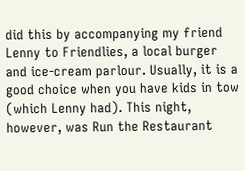did this by accompanying my friend Lenny to Friendlies, a local burger and ice-cream parlour. Usually, it is a good choice when you have kids in tow (which Lenny had). This night, however, was Run the Restaurant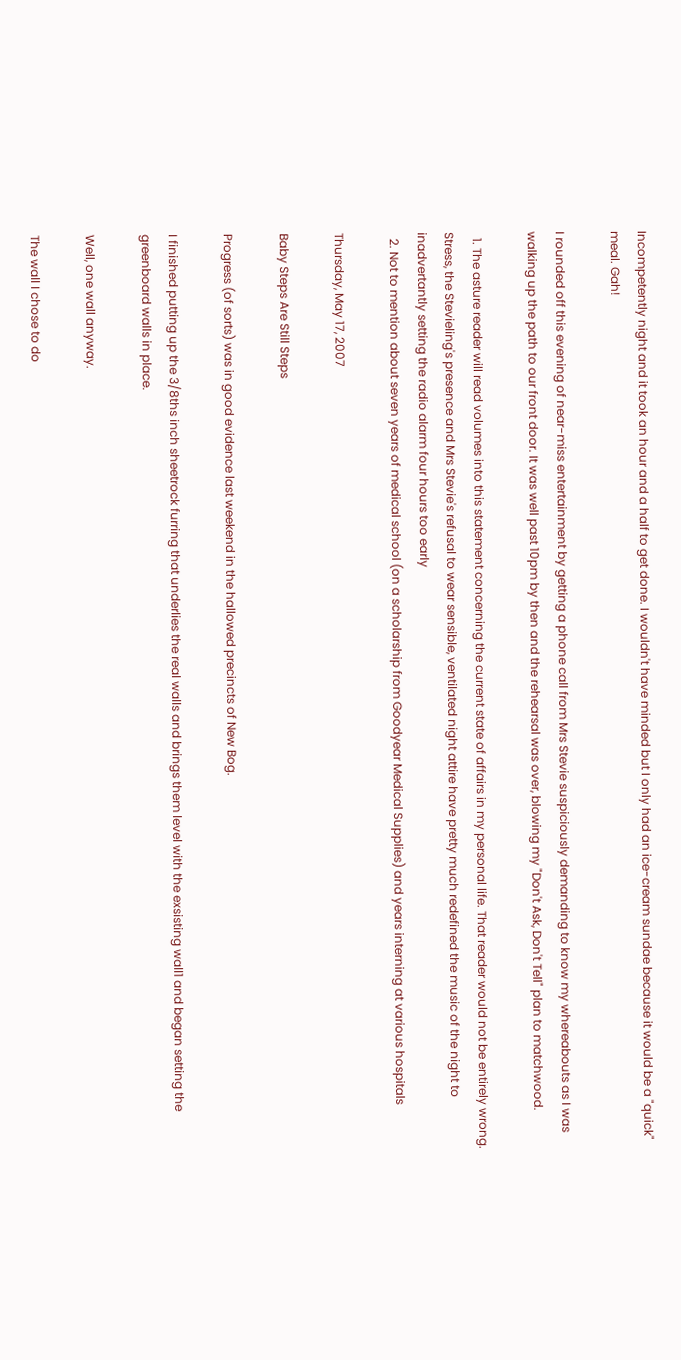Incompetently night and it took an hour and a half to get done. I wouldn't have minded but I only had an ice-cream sundae because it would be a "quick" meal. Gah!

I rounded off this evening of near-miss entertainment by getting a phone call from Mrs Stevie suspiciously demanding to know my whereabouts as I was walking up the path to our front door. It was well past 10pm by then and the rehearsal was over, blowing my "Don't Ask, Don't Tell" plan to matchwood.

  1. The asture reader will read volumes into this statement concerning the current state of affairs in my personal life. That reader would not be entirely wrong. Stress, the Stevieling's presence and Mrs Stevie's refusal to wear sensible, ventilated night attire have pretty much redefined the music of the night to inadvertantly setting the radio alarm four hours too early
  2. Not to mention about seven years of medical school (on a scholarship from Goodyear Medical Supplies) and years interning at various hospitals

Thursday, May 17, 2007

Baby Steps Are Still Steps

Progress (of sorts) was in good evidence last weekend in the hallowed precincts of New Bog.

I finished putting up the 3/8ths inch sheetrock furring that underlies the real walls and brings them level with the exsisting wall1 and began setting the greenboard walls in place.

Well, one wall anyway.

The wall I chose to do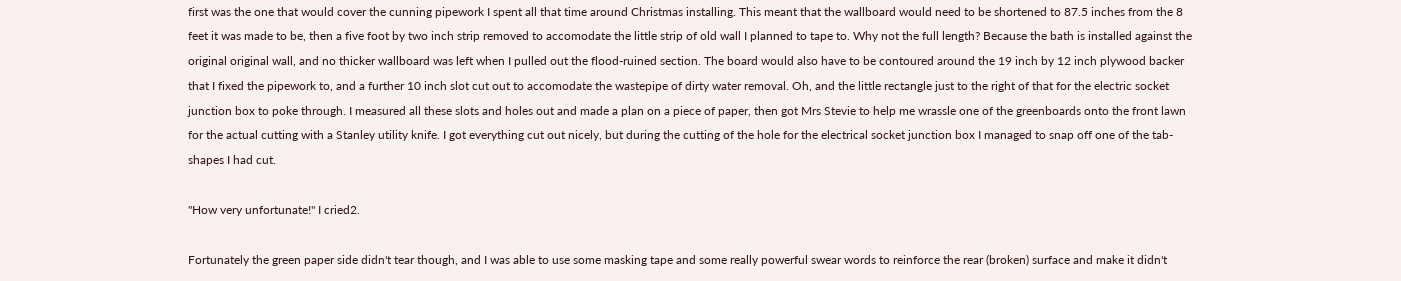first was the one that would cover the cunning pipework I spent all that time around Christmas installing. This meant that the wallboard would need to be shortened to 87.5 inches from the 8 feet it was made to be, then a five foot by two inch strip removed to accomodate the little strip of old wall I planned to tape to. Why not the full length? Because the bath is installed against the original original wall, and no thicker wallboard was left when I pulled out the flood-ruined section. The board would also have to be contoured around the 19 inch by 12 inch plywood backer that I fixed the pipework to, and a further 10 inch slot cut out to accomodate the wastepipe of dirty water removal. Oh, and the little rectangle just to the right of that for the electric socket junction box to poke through. I measured all these slots and holes out and made a plan on a piece of paper, then got Mrs Stevie to help me wrassle one of the greenboards onto the front lawn for the actual cutting with a Stanley utility knife. I got everything cut out nicely, but during the cutting of the hole for the electrical socket junction box I managed to snap off one of the tab-shapes I had cut.

"How very unfortunate!" I cried2.

Fortunately the green paper side didn't tear though, and I was able to use some masking tape and some really powerful swear words to reinforce the rear (broken) surface and make it didn't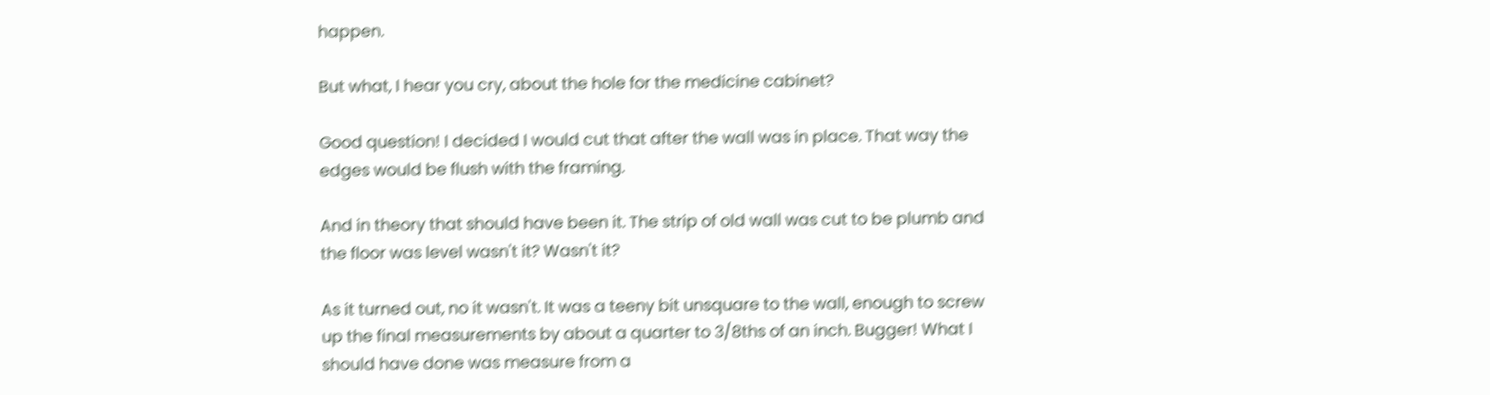happen.

But what, I hear you cry, about the hole for the medicine cabinet?

Good question! I decided I would cut that after the wall was in place. That way the edges would be flush with the framing.

And in theory that should have been it. The strip of old wall was cut to be plumb and the floor was level wasn't it? Wasn't it?

As it turned out, no it wasn't. It was a teeny bit unsquare to the wall, enough to screw up the final measurements by about a quarter to 3/8ths of an inch. Bugger! What I should have done was measure from a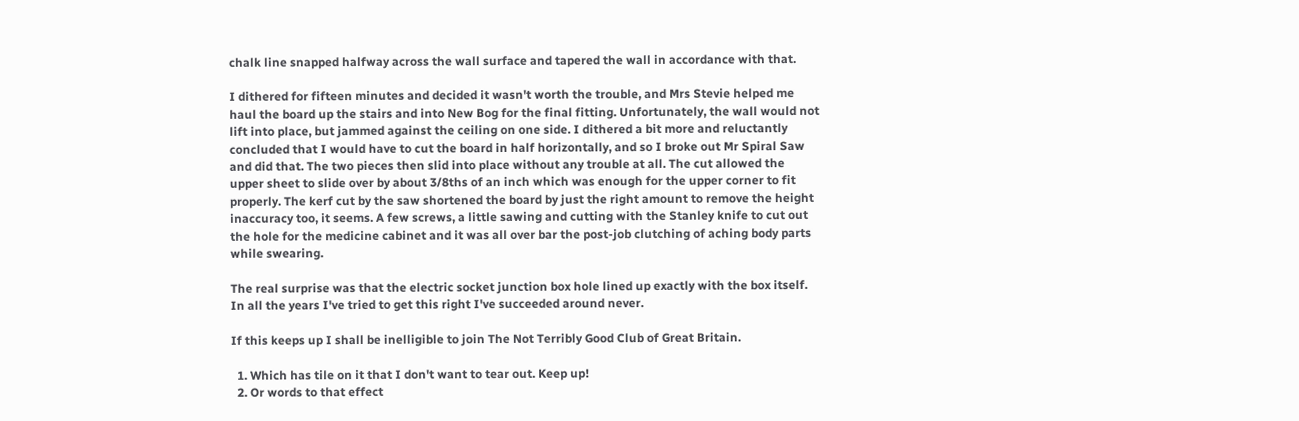chalk line snapped halfway across the wall surface and tapered the wall in accordance with that.

I dithered for fifteen minutes and decided it wasn't worth the trouble, and Mrs Stevie helped me haul the board up the stairs and into New Bog for the final fitting. Unfortunately, the wall would not lift into place, but jammed against the ceiling on one side. I dithered a bit more and reluctantly concluded that I would have to cut the board in half horizontally, and so I broke out Mr Spiral Saw and did that. The two pieces then slid into place without any trouble at all. The cut allowed the upper sheet to slide over by about 3/8ths of an inch which was enough for the upper corner to fit properly. The kerf cut by the saw shortened the board by just the right amount to remove the height inaccuracy too, it seems. A few screws, a little sawing and cutting with the Stanley knife to cut out the hole for the medicine cabinet and it was all over bar the post-job clutching of aching body parts while swearing.

The real surprise was that the electric socket junction box hole lined up exactly with the box itself. In all the years I've tried to get this right I've succeeded around never.

If this keeps up I shall be inelligible to join The Not Terribly Good Club of Great Britain.

  1. Which has tile on it that I don't want to tear out. Keep up!
  2. Or words to that effect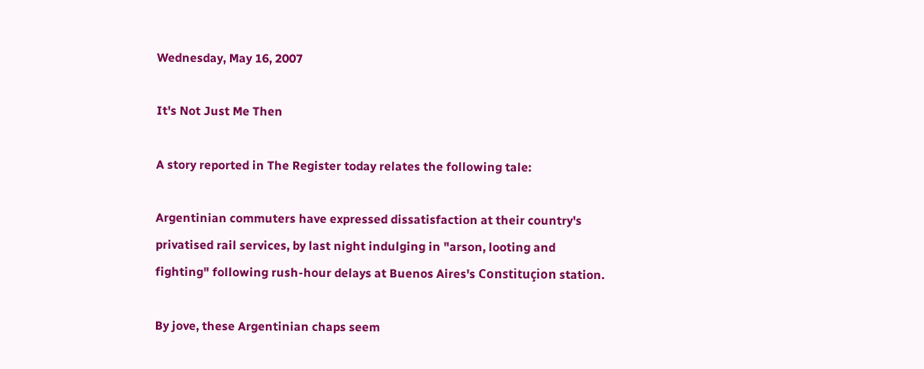Wednesday, May 16, 2007

It's Not Just Me Then

A story reported in The Register today relates the following tale:

Argentinian commuters have expressed dissatisfaction at their country's privatised rail services, by last night indulging in "arson, looting and fighting" following rush-hour delays at Buenos Aires's Constituçion station.

By jove, these Argentinian chaps seem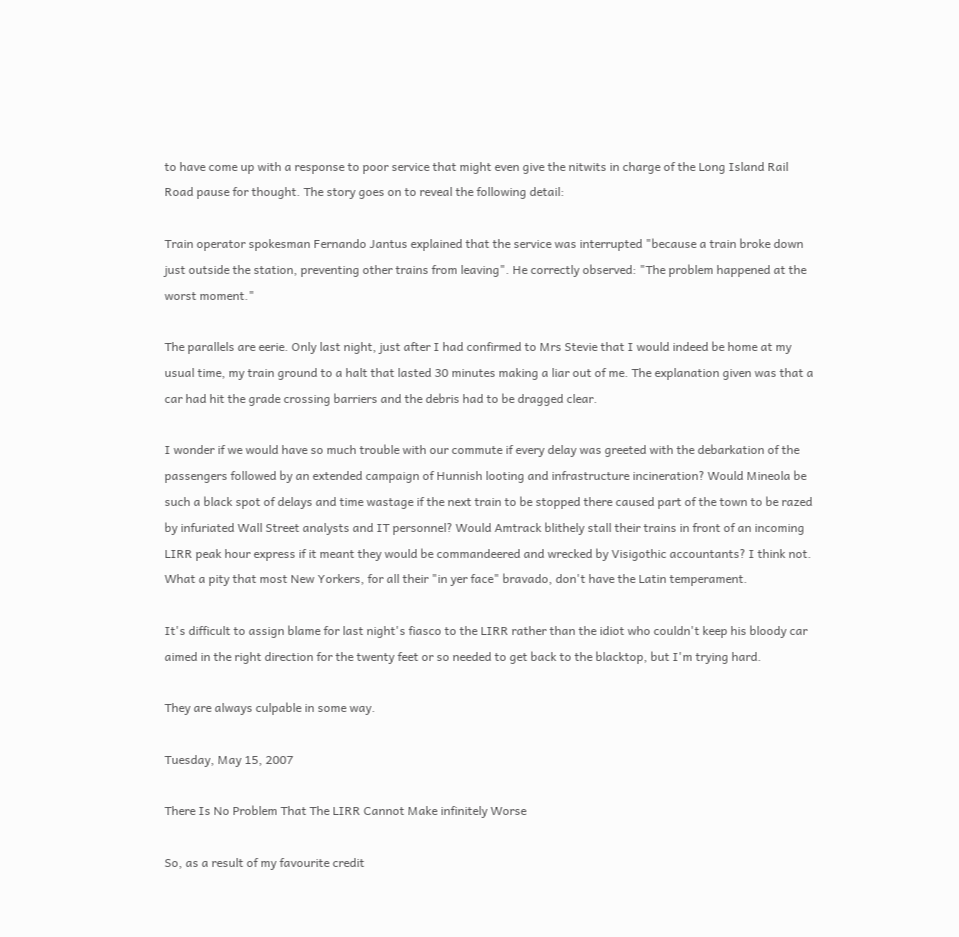to have come up with a response to poor service that might even give the nitwits in charge of the Long Island Rail Road pause for thought. The story goes on to reveal the following detail:

Train operator spokesman Fernando Jantus explained that the service was interrupted "because a train broke down just outside the station, preventing other trains from leaving". He correctly observed: "The problem happened at the worst moment."

The parallels are eerie. Only last night, just after I had confirmed to Mrs Stevie that I would indeed be home at my usual time, my train ground to a halt that lasted 30 minutes making a liar out of me. The explanation given was that a car had hit the grade crossing barriers and the debris had to be dragged clear.

I wonder if we would have so much trouble with our commute if every delay was greeted with the debarkation of the passengers followed by an extended campaign of Hunnish looting and infrastructure incineration? Would Mineola be such a black spot of delays and time wastage if the next train to be stopped there caused part of the town to be razed by infuriated Wall Street analysts and IT personnel? Would Amtrack blithely stall their trains in front of an incoming LIRR peak hour express if it meant they would be commandeered and wrecked by Visigothic accountants? I think not. What a pity that most New Yorkers, for all their "in yer face" bravado, don't have the Latin temperament.

It's difficult to assign blame for last night's fiasco to the LIRR rather than the idiot who couldn't keep his bloody car aimed in the right direction for the twenty feet or so needed to get back to the blacktop, but I'm trying hard.

They are always culpable in some way.

Tuesday, May 15, 2007

There Is No Problem That The LIRR Cannot Make infinitely Worse

So, as a result of my favourite credit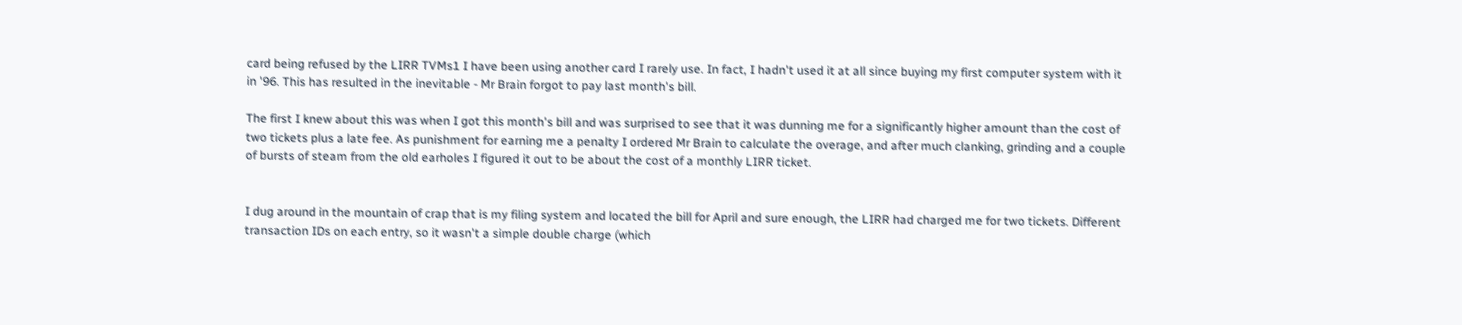card being refused by the LIRR TVMs1 I have been using another card I rarely use. In fact, I hadn't used it at all since buying my first computer system with it in '96. This has resulted in the inevitable - Mr Brain forgot to pay last month's bill.

The first I knew about this was when I got this month's bill and was surprised to see that it was dunning me for a significantly higher amount than the cost of two tickets plus a late fee. As punishment for earning me a penalty I ordered Mr Brain to calculate the overage, and after much clanking, grinding and a couple of bursts of steam from the old earholes I figured it out to be about the cost of a monthly LIRR ticket.


I dug around in the mountain of crap that is my filing system and located the bill for April and sure enough, the LIRR had charged me for two tickets. Different transaction IDs on each entry, so it wasn't a simple double charge (which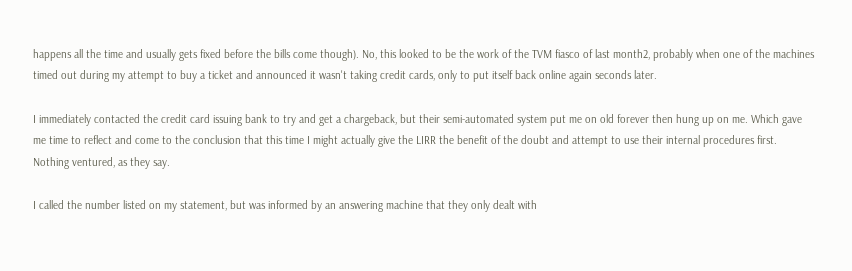happens all the time and usually gets fixed before the bills come though). No, this looked to be the work of the TVM fiasco of last month2, probably when one of the machines timed out during my attempt to buy a ticket and announced it wasn't taking credit cards, only to put itself back online again seconds later.

I immediately contacted the credit card issuing bank to try and get a chargeback, but their semi-automated system put me on old forever then hung up on me. Which gave me time to reflect and come to the conclusion that this time I might actually give the LIRR the benefit of the doubt and attempt to use their internal procedures first. Nothing ventured, as they say.

I called the number listed on my statement, but was informed by an answering machine that they only dealt with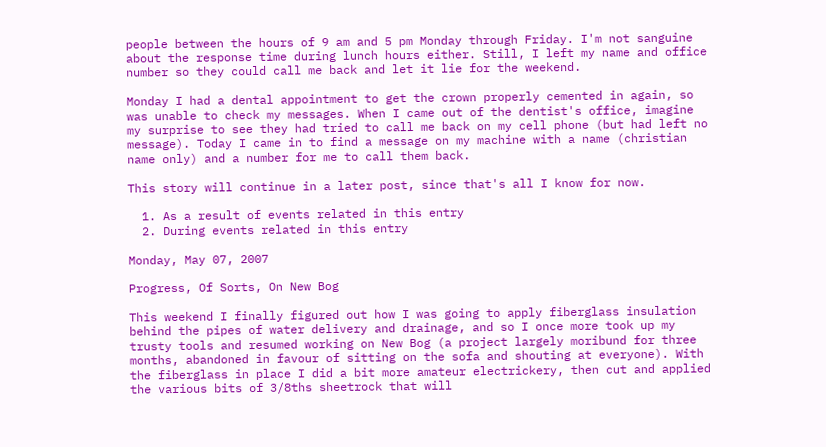people between the hours of 9 am and 5 pm Monday through Friday. I'm not sanguine about the response time during lunch hours either. Still, I left my name and office number so they could call me back and let it lie for the weekend.

Monday I had a dental appointment to get the crown properly cemented in again, so was unable to check my messages. When I came out of the dentist's office, imagine my surprise to see they had tried to call me back on my cell phone (but had left no message). Today I came in to find a message on my machine with a name (christian name only) and a number for me to call them back.

This story will continue in a later post, since that's all I know for now.

  1. As a result of events related in this entry
  2. During events related in this entry

Monday, May 07, 2007

Progress, Of Sorts, On New Bog

This weekend I finally figured out how I was going to apply fiberglass insulation behind the pipes of water delivery and drainage, and so I once more took up my trusty tools and resumed working on New Bog (a project largely moribund for three months, abandoned in favour of sitting on the sofa and shouting at everyone). With the fiberglass in place I did a bit more amateur electrickery, then cut and applied the various bits of 3/8ths sheetrock that will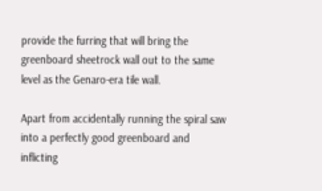provide the furring that will bring the greenboard sheetrock wall out to the same level as the Genaro-era tile wall.

Apart from accidentally running the spiral saw into a perfectly good greenboard and inflicting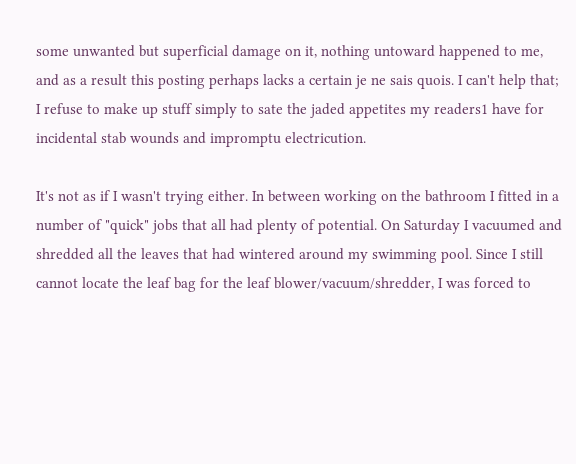some unwanted but superficial damage on it, nothing untoward happened to me, and as a result this posting perhaps lacks a certain je ne sais quois. I can't help that; I refuse to make up stuff simply to sate the jaded appetites my readers1 have for incidental stab wounds and impromptu electricution.

It's not as if I wasn't trying either. In between working on the bathroom I fitted in a number of "quick" jobs that all had plenty of potential. On Saturday I vacuumed and shredded all the leaves that had wintered around my swimming pool. Since I still cannot locate the leaf bag for the leaf blower/vacuum/shredder, I was forced to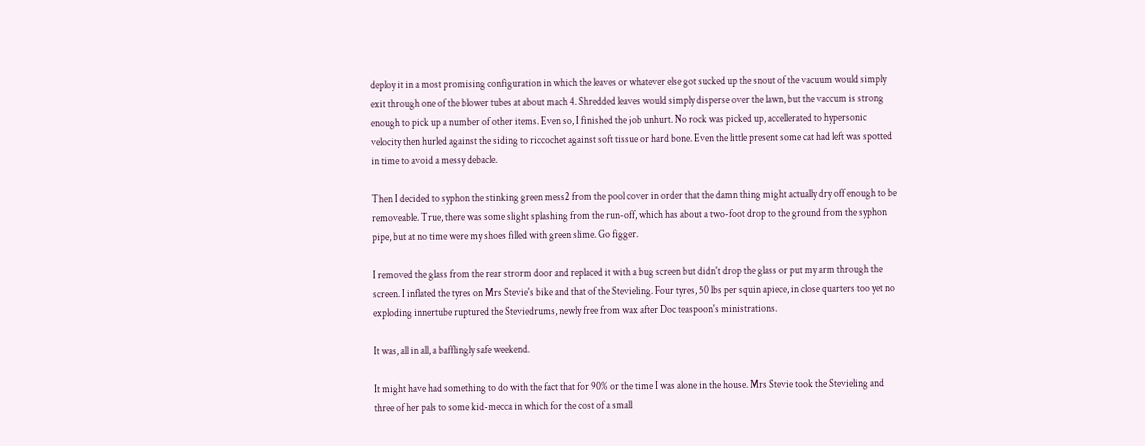deploy it in a most promising configuration in which the leaves or whatever else got sucked up the snout of the vacuum would simply exit through one of the blower tubes at about mach 4. Shredded leaves would simply disperse over the lawn, but the vaccum is strong enough to pick up a number of other items. Even so, I finished the job unhurt. No rock was picked up, accellerated to hypersonic velocity then hurled against the siding to riccochet against soft tissue or hard bone. Even the little present some cat had left was spotted in time to avoid a messy debacle.

Then I decided to syphon the stinking green mess2 from the pool cover in order that the damn thing might actually dry off enough to be removeable. True, there was some slight splashing from the run-off, which has about a two-foot drop to the ground from the syphon pipe, but at no time were my shoes filled with green slime. Go figger.

I removed the glass from the rear strorm door and replaced it with a bug screen but didn't drop the glass or put my arm through the screen. I inflated the tyres on Mrs Stevie's bike and that of the Stevieling. Four tyres, 50 lbs per squin apiece, in close quarters too yet no exploding innertube ruptured the Steviedrums, newly free from wax after Doc teaspoon's ministrations.

It was, all in all, a bafflingly safe weekend.

It might have had something to do with the fact that for 90% or the time I was alone in the house. Mrs Stevie took the Stevieling and three of her pals to some kid-mecca in which for the cost of a small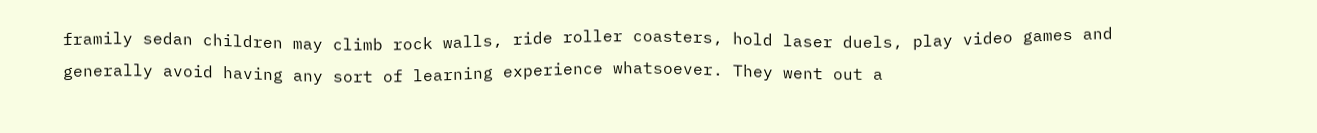framily sedan children may climb rock walls, ride roller coasters, hold laser duels, play video games and generally avoid having any sort of learning experience whatsoever. They went out a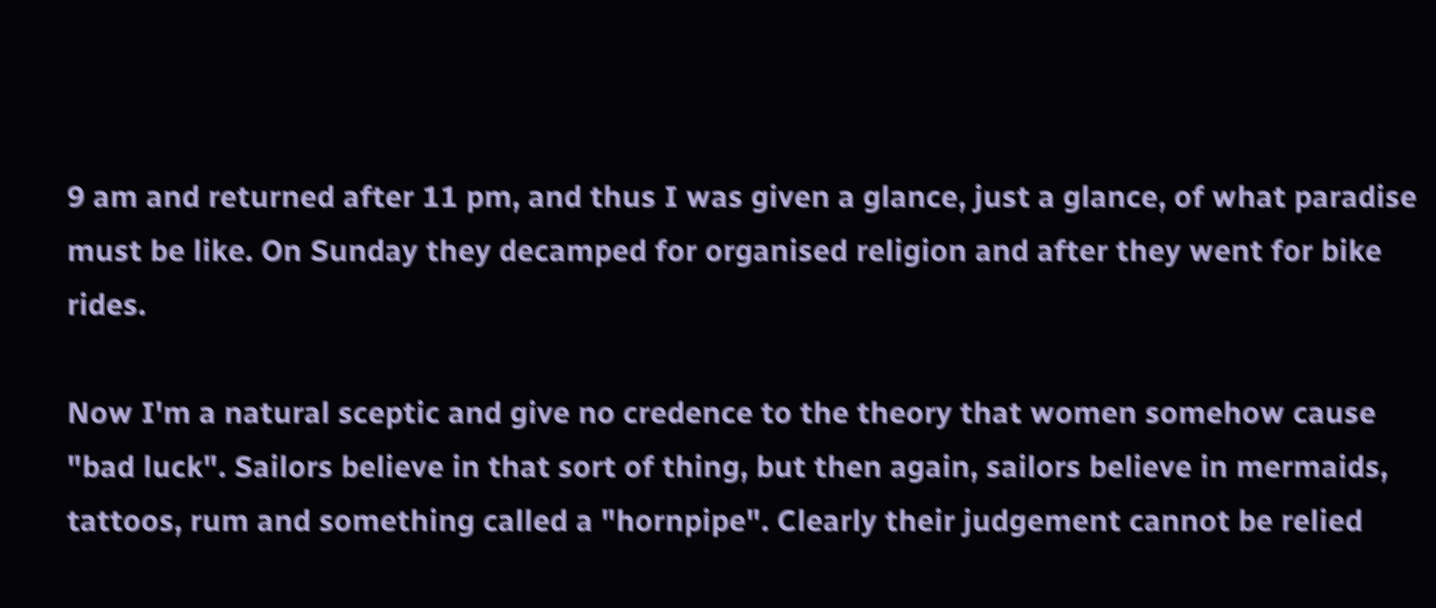9 am and returned after 11 pm, and thus I was given a glance, just a glance, of what paradise must be like. On Sunday they decamped for organised religion and after they went for bike rides.

Now I'm a natural sceptic and give no credence to the theory that women somehow cause "bad luck". Sailors believe in that sort of thing, but then again, sailors believe in mermaids, tattoos, rum and something called a "hornpipe". Clearly their judgement cannot be relied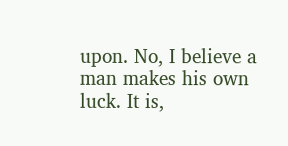upon. No, I believe a man makes his own luck. It is,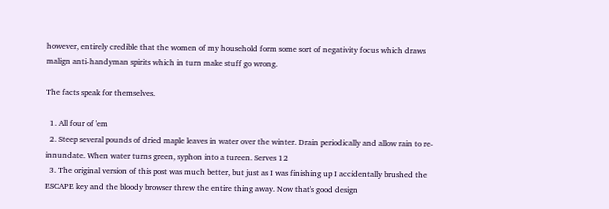however, entirely credible that the women of my household form some sort of negativity focus which draws malign anti-handyman spirits which in turn make stuff go wrong.

The facts speak for themselves.

  1. All four of 'em
  2. Steep several pounds of dried maple leaves in water over the winter. Drain periodically and allow rain to re-innundate. When water turns green, syphon into a tureen. Serves 12
  3. The original version of this post was much better, but just as I was finishing up I accidentally brushed the ESCAPE key and the bloody browser threw the entire thing away. Now that's good design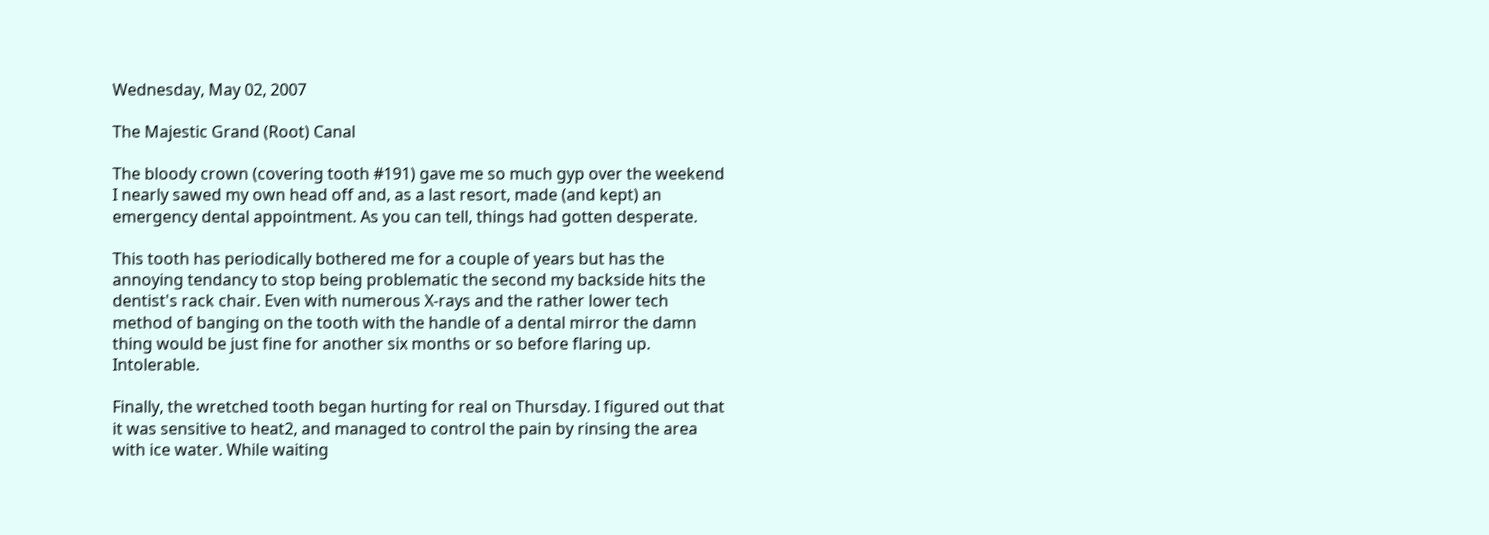Wednesday, May 02, 2007

The Majestic Grand (Root) Canal

The bloody crown (covering tooth #191) gave me so much gyp over the weekend I nearly sawed my own head off and, as a last resort, made (and kept) an emergency dental appointment. As you can tell, things had gotten desperate.

This tooth has periodically bothered me for a couple of years but has the annoying tendancy to stop being problematic the second my backside hits the dentist's rack chair. Even with numerous X-rays and the rather lower tech method of banging on the tooth with the handle of a dental mirror the damn thing would be just fine for another six months or so before flaring up. Intolerable.

Finally, the wretched tooth began hurting for real on Thursday. I figured out that it was sensitive to heat2, and managed to control the pain by rinsing the area with ice water. While waiting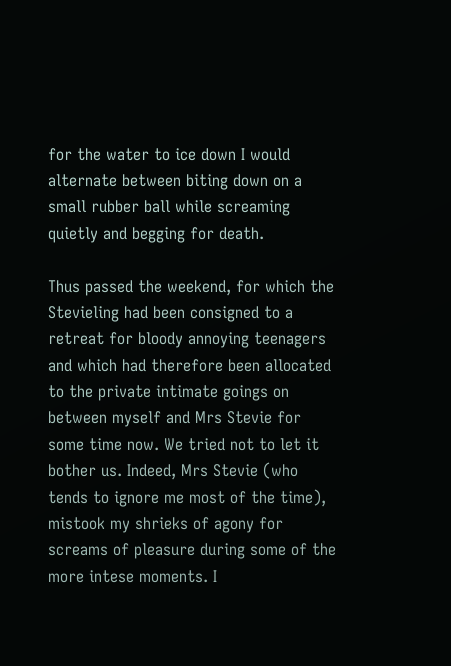for the water to ice down I would alternate between biting down on a small rubber ball while screaming quietly and begging for death.

Thus passed the weekend, for which the Stevieling had been consigned to a retreat for bloody annoying teenagers and which had therefore been allocated to the private intimate goings on between myself and Mrs Stevie for some time now. We tried not to let it bother us. Indeed, Mrs Stevie (who tends to ignore me most of the time), mistook my shrieks of agony for screams of pleasure during some of the more intese moments. I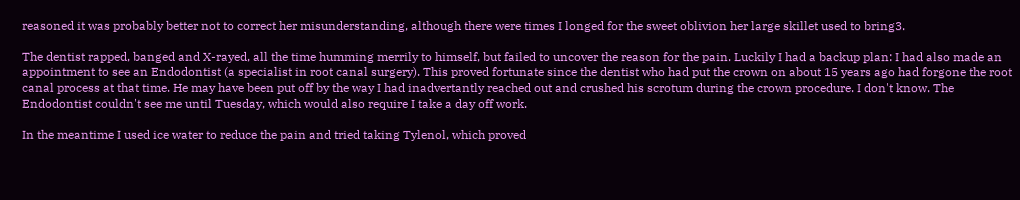reasoned it was probably better not to correct her misunderstanding, although there were times I longed for the sweet oblivion her large skillet used to bring3.

The dentist rapped, banged and X-rayed, all the time humming merrily to himself, but failed to uncover the reason for the pain. Luckily I had a backup plan: I had also made an appointment to see an Endodontist (a specialist in root canal surgery). This proved fortunate since the dentist who had put the crown on about 15 years ago had forgone the root canal process at that time. He may have been put off by the way I had inadvertantly reached out and crushed his scrotum during the crown procedure. I don't know. The Endodontist couldn't see me until Tuesday, which would also require I take a day off work.

In the meantime I used ice water to reduce the pain and tried taking Tylenol, which proved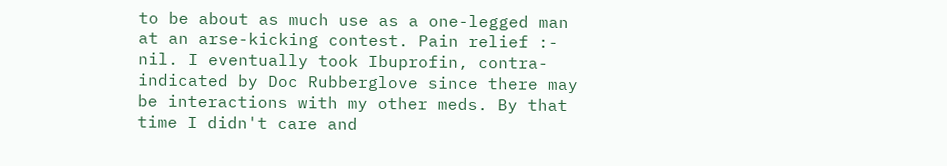to be about as much use as a one-legged man at an arse-kicking contest. Pain relief :- nil. I eventually took Ibuprofin, contra-indicated by Doc Rubberglove since there may be interactions with my other meds. By that time I didn't care and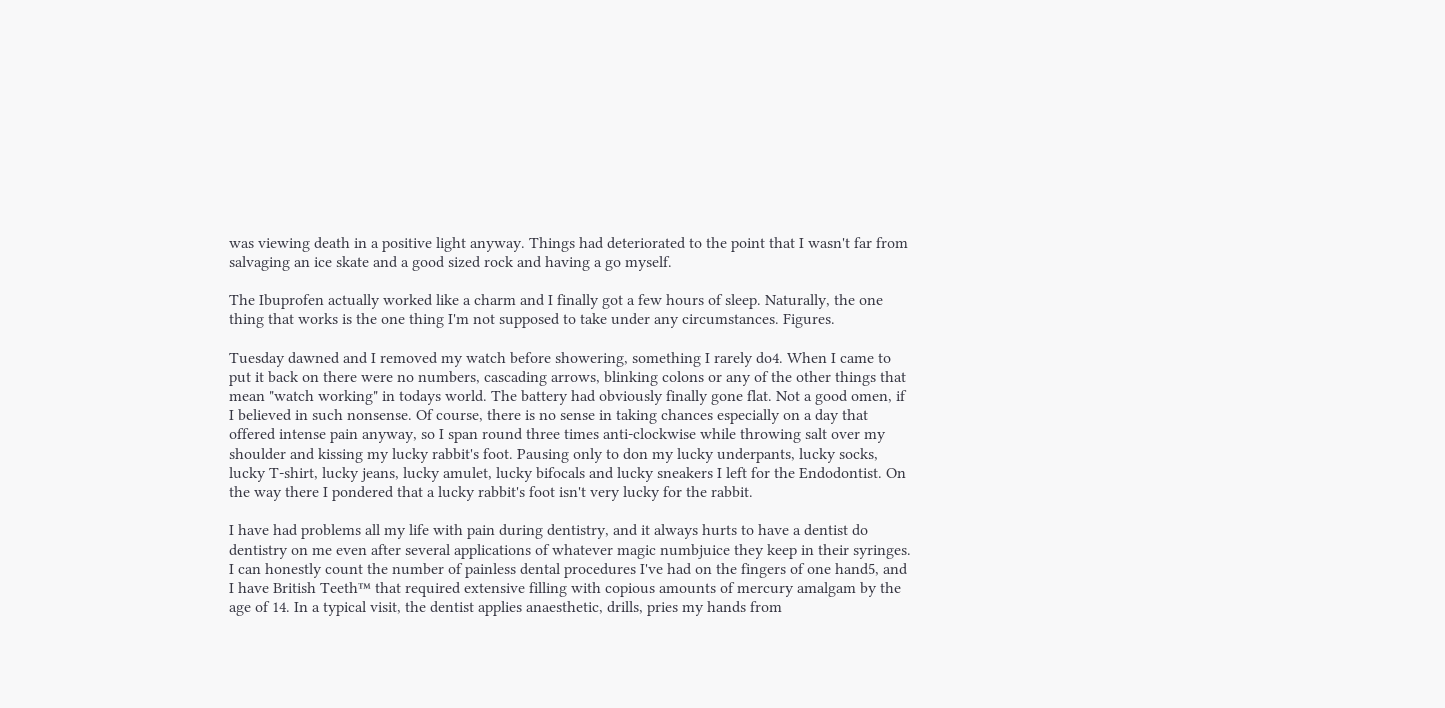was viewing death in a positive light anyway. Things had deteriorated to the point that I wasn't far from salvaging an ice skate and a good sized rock and having a go myself.

The Ibuprofen actually worked like a charm and I finally got a few hours of sleep. Naturally, the one thing that works is the one thing I'm not supposed to take under any circumstances. Figures.

Tuesday dawned and I removed my watch before showering, something I rarely do4. When I came to put it back on there were no numbers, cascading arrows, blinking colons or any of the other things that mean "watch working" in todays world. The battery had obviously finally gone flat. Not a good omen, if I believed in such nonsense. Of course, there is no sense in taking chances especially on a day that offered intense pain anyway, so I span round three times anti-clockwise while throwing salt over my shoulder and kissing my lucky rabbit's foot. Pausing only to don my lucky underpants, lucky socks, lucky T-shirt, lucky jeans, lucky amulet, lucky bifocals and lucky sneakers I left for the Endodontist. On the way there I pondered that a lucky rabbit's foot isn't very lucky for the rabbit.

I have had problems all my life with pain during dentistry, and it always hurts to have a dentist do dentistry on me even after several applications of whatever magic numbjuice they keep in their syringes. I can honestly count the number of painless dental procedures I've had on the fingers of one hand5, and I have British Teeth™ that required extensive filling with copious amounts of mercury amalgam by the age of 14. In a typical visit, the dentist applies anaesthetic, drills, pries my hands from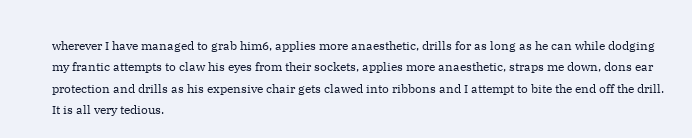wherever I have managed to grab him6, applies more anaesthetic, drills for as long as he can while dodging my frantic attempts to claw his eyes from their sockets, applies more anaesthetic, straps me down, dons ear protection and drills as his expensive chair gets clawed into ribbons and I attempt to bite the end off the drill. It is all very tedious.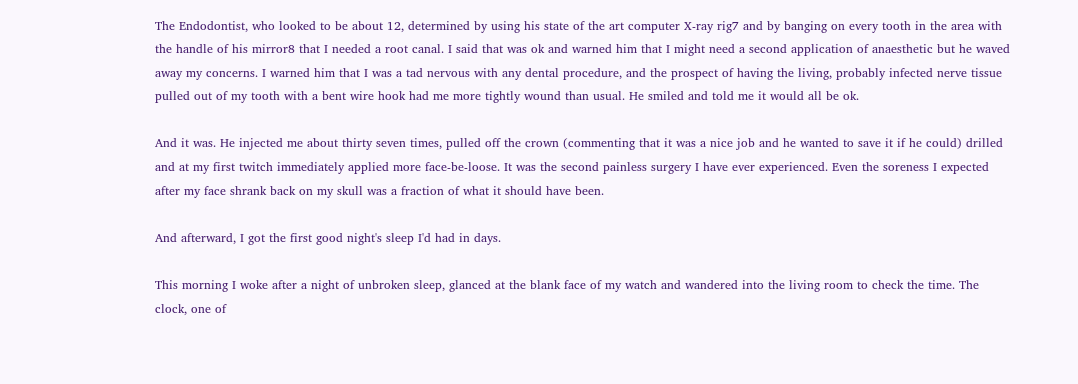The Endodontist, who looked to be about 12, determined by using his state of the art computer X-ray rig7 and by banging on every tooth in the area with the handle of his mirror8 that I needed a root canal. I said that was ok and warned him that I might need a second application of anaesthetic but he waved away my concerns. I warned him that I was a tad nervous with any dental procedure, and the prospect of having the living, probably infected nerve tissue pulled out of my tooth with a bent wire hook had me more tightly wound than usual. He smiled and told me it would all be ok.

And it was. He injected me about thirty seven times, pulled off the crown (commenting that it was a nice job and he wanted to save it if he could) drilled and at my first twitch immediately applied more face-be-loose. It was the second painless surgery I have ever experienced. Even the soreness I expected after my face shrank back on my skull was a fraction of what it should have been.

And afterward, I got the first good night's sleep I'd had in days.

This morning I woke after a night of unbroken sleep, glanced at the blank face of my watch and wandered into the living room to check the time. The clock, one of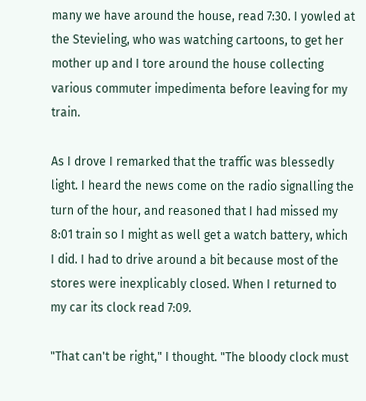many we have around the house, read 7:30. I yowled at the Stevieling, who was watching cartoons, to get her mother up and I tore around the house collecting various commuter impedimenta before leaving for my train.

As I drove I remarked that the traffic was blessedly light. I heard the news come on the radio signalling the turn of the hour, and reasoned that I had missed my 8:01 train so I might as well get a watch battery, which I did. I had to drive around a bit because most of the stores were inexplicably closed. When I returned to my car its clock read 7:09.

"That can't be right," I thought. "The bloody clock must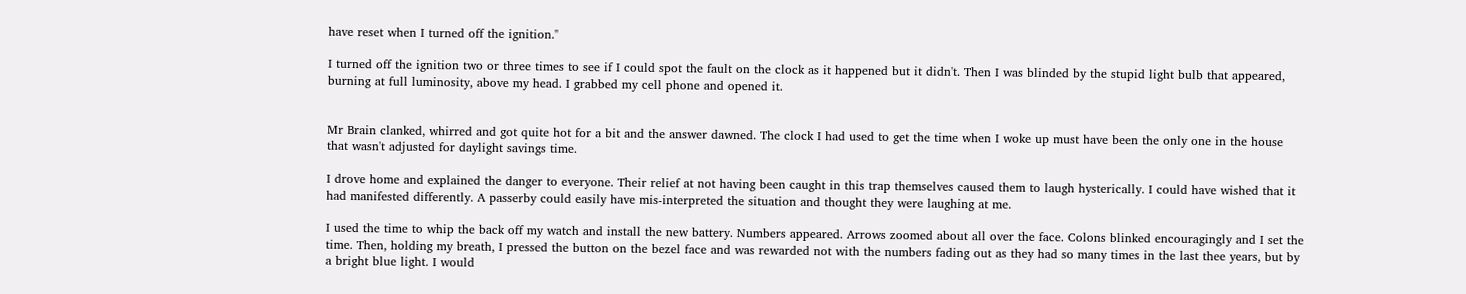have reset when I turned off the ignition."

I turned off the ignition two or three times to see if I could spot the fault on the clock as it happened but it didn't. Then I was blinded by the stupid light bulb that appeared, burning at full luminosity, above my head. I grabbed my cell phone and opened it.


Mr Brain clanked, whirred and got quite hot for a bit and the answer dawned. The clock I had used to get the time when I woke up must have been the only one in the house that wasn't adjusted for daylight savings time.

I drove home and explained the danger to everyone. Their relief at not having been caught in this trap themselves caused them to laugh hysterically. I could have wished that it had manifested differently. A passerby could easily have mis-interpreted the situation and thought they were laughing at me.

I used the time to whip the back off my watch and install the new battery. Numbers appeared. Arrows zoomed about all over the face. Colons blinked encouragingly and I set the time. Then, holding my breath, I pressed the button on the bezel face and was rewarded not with the numbers fading out as they had so many times in the last thee years, but by a bright blue light. I would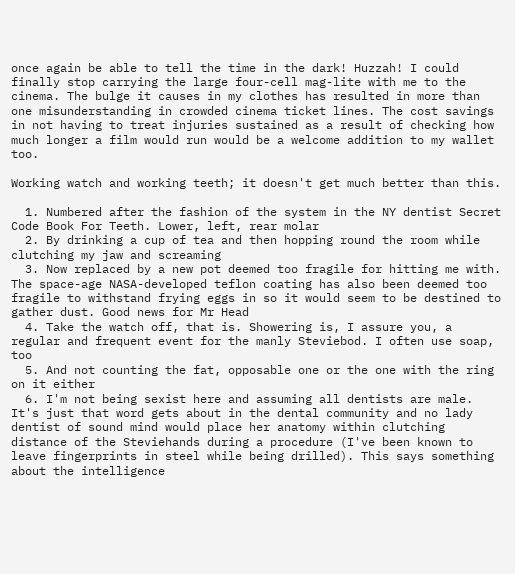once again be able to tell the time in the dark! Huzzah! I could finally stop carrying the large four-cell mag-lite with me to the cinema. The bulge it causes in my clothes has resulted in more than one misunderstanding in crowded cinema ticket lines. The cost savings in not having to treat injuries sustained as a result of checking how much longer a film would run would be a welcome addition to my wallet too.

Working watch and working teeth; it doesn't get much better than this.

  1. Numbered after the fashion of the system in the NY dentist Secret Code Book For Teeth. Lower, left, rear molar
  2. By drinking a cup of tea and then hopping round the room while clutching my jaw and screaming
  3. Now replaced by a new pot deemed too fragile for hitting me with. The space-age NASA-developed teflon coating has also been deemed too fragile to withstand frying eggs in so it would seem to be destined to gather dust. Good news for Mr Head
  4. Take the watch off, that is. Showering is, I assure you, a regular and frequent event for the manly Steviebod. I often use soap, too
  5. And not counting the fat, opposable one or the one with the ring on it either
  6. I'm not being sexist here and assuming all dentists are male. It's just that word gets about in the dental community and no lady dentist of sound mind would place her anatomy within clutching distance of the Steviehands during a procedure (I've been known to leave fingerprints in steel while being drilled). This says something about the intelligence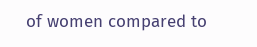of women compared to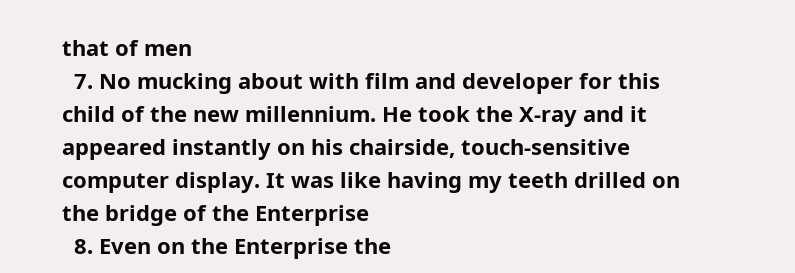that of men
  7. No mucking about with film and developer for this child of the new millennium. He took the X-ray and it appeared instantly on his chairside, touch-sensitive computer display. It was like having my teeth drilled on the bridge of the Enterprise
  8. Even on the Enterprise the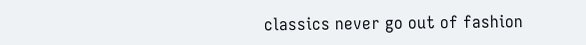classics never go out of fashion